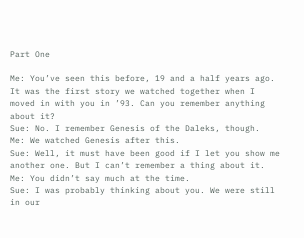Part One

Me: You’ve seen this before, 19 and a half years ago. It was the first story we watched together when I moved in with you in ’93. Can you remember anything about it?
Sue: No. I remember Genesis of the Daleks, though.
Me: We watched Genesis after this.
Sue: Well, it must have been good if I let you show me another one. But I can’t remember a thing about it.
Me: You didn’t say much at the time.
Sue: I was probably thinking about you. We were still in our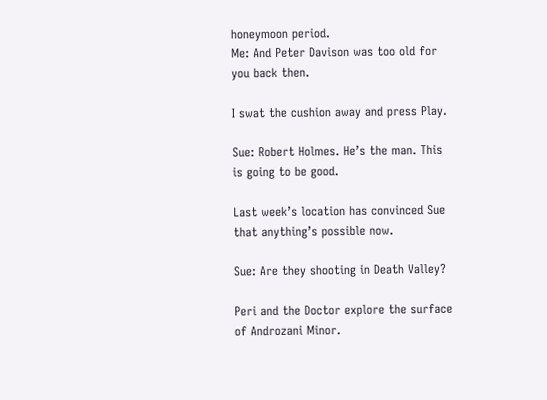honeymoon period.
Me: And Peter Davison was too old for you back then.

I swat the cushion away and press Play.

Sue: Robert Holmes. He’s the man. This is going to be good.

Last week’s location has convinced Sue that anything’s possible now.

Sue: Are they shooting in Death Valley?

Peri and the Doctor explore the surface of Androzani Minor.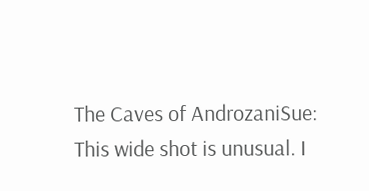The Caves of AndrozaniSue: This wide shot is unusual. I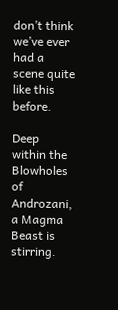don’t think we’ve ever had a scene quite like this before.

Deep within the Blowholes of Androzani, a Magma Beast is stirring.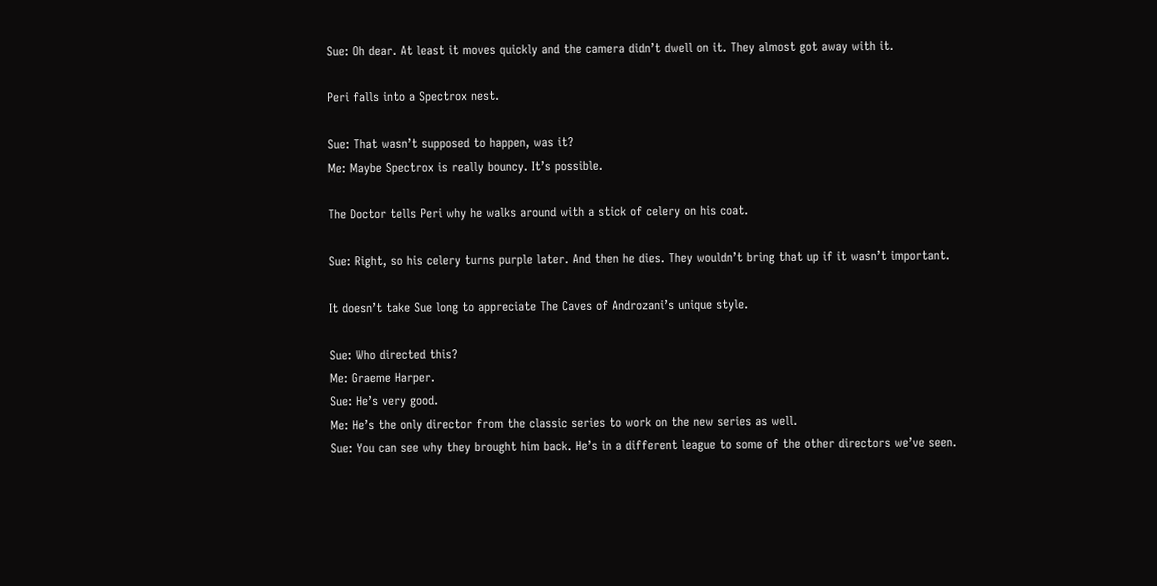Sue: Oh dear. At least it moves quickly and the camera didn’t dwell on it. They almost got away with it.

Peri falls into a Spectrox nest.

Sue: That wasn’t supposed to happen, was it?
Me: Maybe Spectrox is really bouncy. It’s possible.

The Doctor tells Peri why he walks around with a stick of celery on his coat.

Sue: Right, so his celery turns purple later. And then he dies. They wouldn’t bring that up if it wasn’t important.

It doesn’t take Sue long to appreciate The Caves of Androzani’s unique style.

Sue: Who directed this?
Me: Graeme Harper.
Sue: He’s very good.
Me: He’s the only director from the classic series to work on the new series as well.
Sue: You can see why they brought him back. He’s in a different league to some of the other directors we’ve seen.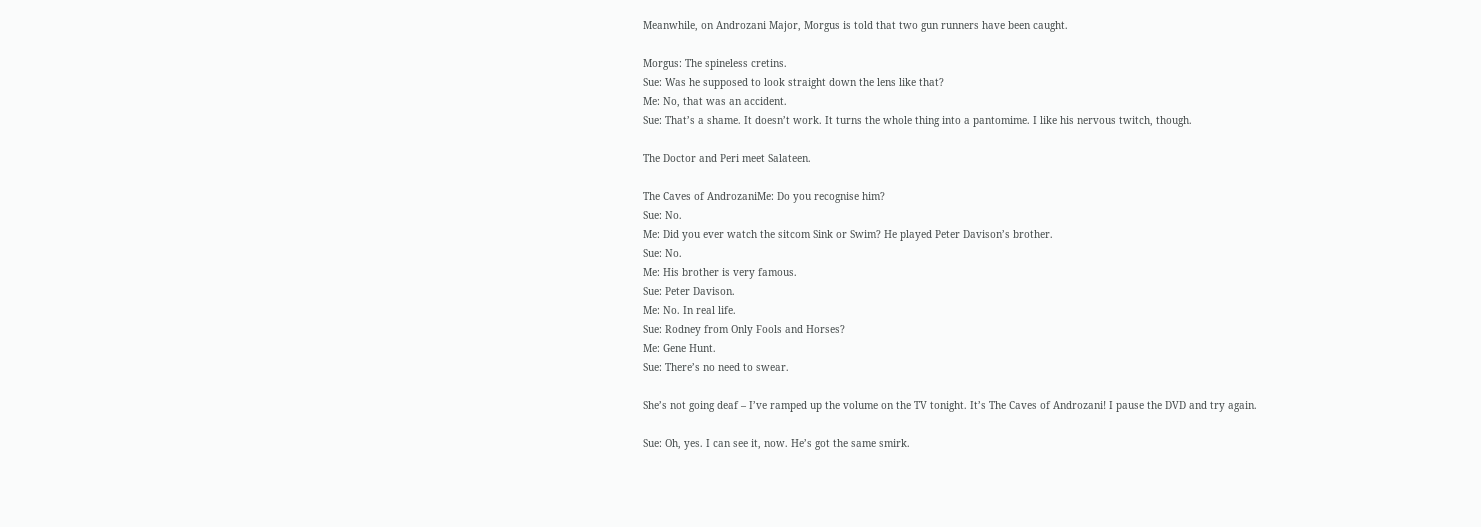Meanwhile, on Androzani Major, Morgus is told that two gun runners have been caught.

Morgus: The spineless cretins.
Sue: Was he supposed to look straight down the lens like that?
Me: No, that was an accident.
Sue: That’s a shame. It doesn’t work. It turns the whole thing into a pantomime. I like his nervous twitch, though.

The Doctor and Peri meet Salateen.

The Caves of AndrozaniMe: Do you recognise him?
Sue: No.
Me: Did you ever watch the sitcom Sink or Swim? He played Peter Davison’s brother.
Sue: No.
Me: His brother is very famous.
Sue: Peter Davison.
Me: No. In real life.
Sue: Rodney from Only Fools and Horses?
Me: Gene Hunt.
Sue: There’s no need to swear.

She’s not going deaf – I’ve ramped up the volume on the TV tonight. It’s The Caves of Androzani! I pause the DVD and try again.

Sue: Oh, yes. I can see it, now. He’s got the same smirk.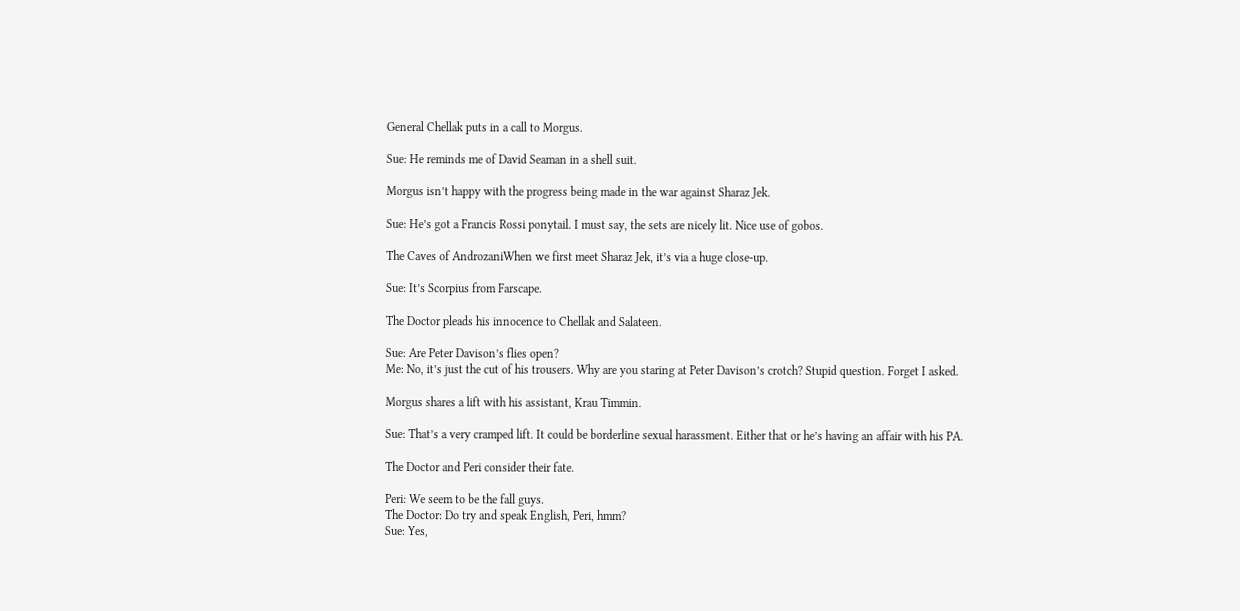General Chellak puts in a call to Morgus.

Sue: He reminds me of David Seaman in a shell suit.

Morgus isn’t happy with the progress being made in the war against Sharaz Jek.

Sue: He’s got a Francis Rossi ponytail. I must say, the sets are nicely lit. Nice use of gobos.

The Caves of AndrozaniWhen we first meet Sharaz Jek, it’s via a huge close-up.

Sue: It’s Scorpius from Farscape.

The Doctor pleads his innocence to Chellak and Salateen.

Sue: Are Peter Davison’s flies open?
Me: No, it’s just the cut of his trousers. Why are you staring at Peter Davison’s crotch? Stupid question. Forget I asked.

Morgus shares a lift with his assistant, Krau Timmin.

Sue: That’s a very cramped lift. It could be borderline sexual harassment. Either that or he’s having an affair with his PA.

The Doctor and Peri consider their fate.

Peri: We seem to be the fall guys.
The Doctor: Do try and speak English, Peri, hmm?
Sue: Yes,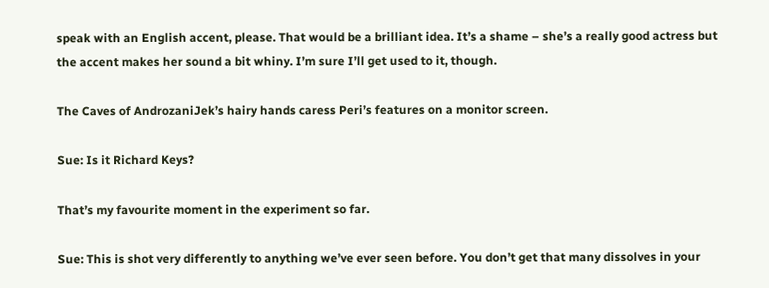speak with an English accent, please. That would be a brilliant idea. It’s a shame – she’s a really good actress but the accent makes her sound a bit whiny. I’m sure I’ll get used to it, though.

The Caves of AndrozaniJek’s hairy hands caress Peri’s features on a monitor screen.

Sue: Is it Richard Keys?

That’s my favourite moment in the experiment so far.

Sue: This is shot very differently to anything we’ve ever seen before. You don’t get that many dissolves in your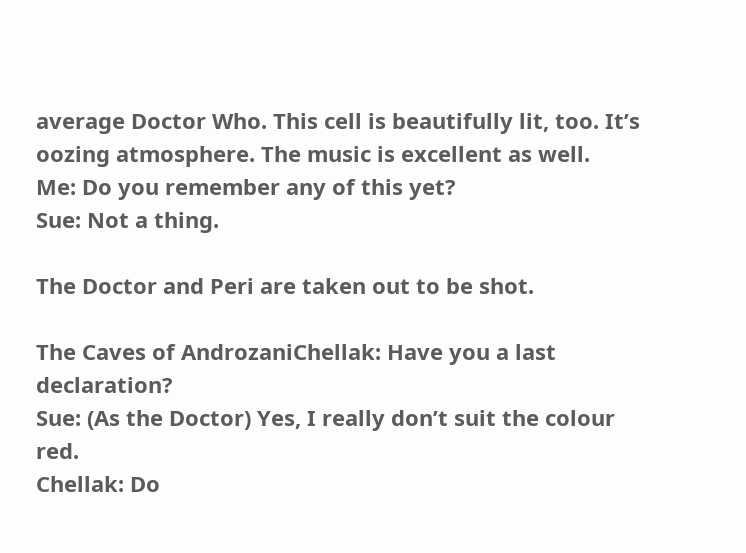average Doctor Who. This cell is beautifully lit, too. It’s oozing atmosphere. The music is excellent as well.
Me: Do you remember any of this yet?
Sue: Not a thing.

The Doctor and Peri are taken out to be shot.

The Caves of AndrozaniChellak: Have you a last declaration?
Sue: (As the Doctor) Yes, I really don’t suit the colour red.
Chellak: Do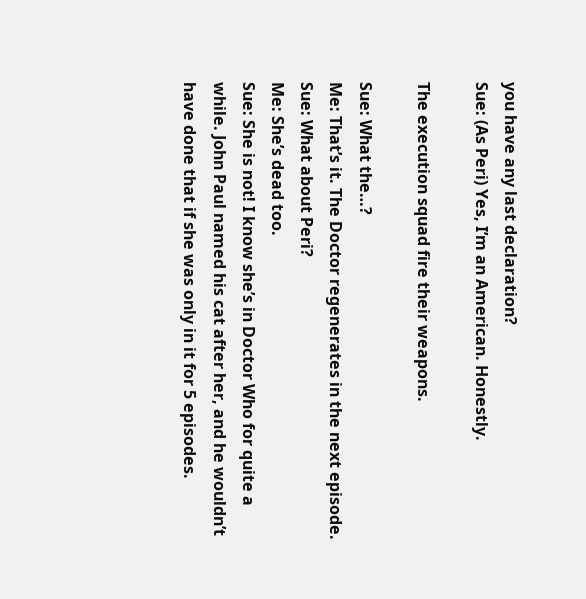you have any last declaration?
Sue: (As Peri) Yes, I’m an American. Honestly.

The execution squad fire their weapons.

Sue: What the…?
Me: That’s it. The Doctor regenerates in the next episode.
Sue: What about Peri?
Me: She’s dead too.
Sue: She is not! I know she’s in Doctor Who for quite a while. John Paul named his cat after her, and he wouldn’t have done that if she was only in it for 5 episodes.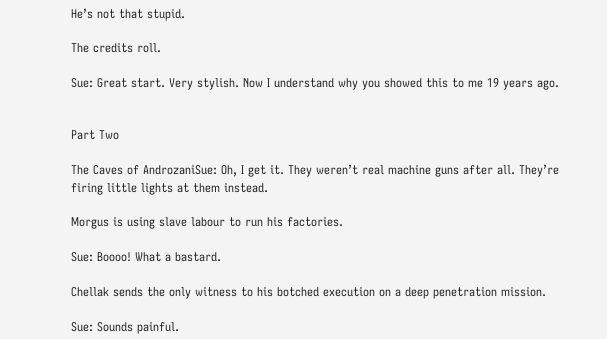He’s not that stupid.

The credits roll.

Sue: Great start. Very stylish. Now I understand why you showed this to me 19 years ago.


Part Two

The Caves of AndrozaniSue: Oh, I get it. They weren’t real machine guns after all. They’re firing little lights at them instead.

Morgus is using slave labour to run his factories.

Sue: Boooo! What a bastard.

Chellak sends the only witness to his botched execution on a deep penetration mission.

Sue: Sounds painful.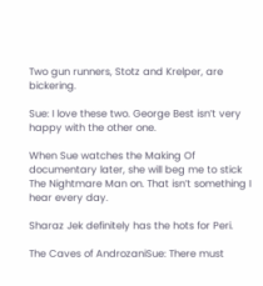Two gun runners, Stotz and Krelper, are bickering.

Sue: I love these two. George Best isn’t very happy with the other one.

When Sue watches the Making Of documentary later, she will beg me to stick The Nightmare Man on. That isn’t something I hear every day.

Sharaz Jek definitely has the hots for Peri.

The Caves of AndrozaniSue: There must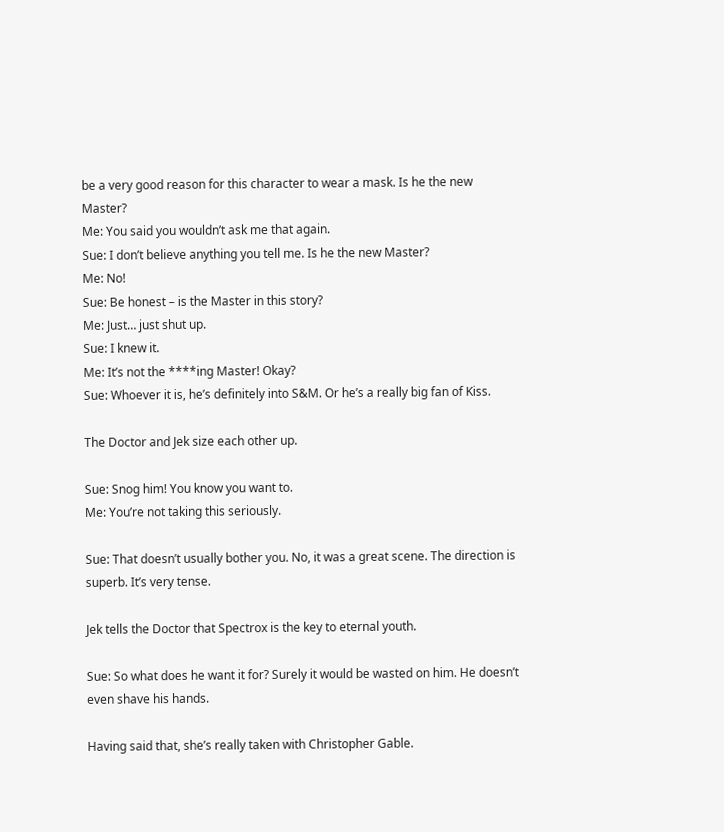be a very good reason for this character to wear a mask. Is he the new Master?
Me: You said you wouldn’t ask me that again.
Sue: I don’t believe anything you tell me. Is he the new Master?
Me: No!
Sue: Be honest – is the Master in this story?
Me: Just… just shut up.
Sue: I knew it.
Me: It’s not the ****ing Master! Okay?
Sue: Whoever it is, he’s definitely into S&M. Or he’s a really big fan of Kiss.

The Doctor and Jek size each other up.

Sue: Snog him! You know you want to.
Me: You’re not taking this seriously.

Sue: That doesn’t usually bother you. No, it was a great scene. The direction is superb. It’s very tense.

Jek tells the Doctor that Spectrox is the key to eternal youth.

Sue: So what does he want it for? Surely it would be wasted on him. He doesn’t even shave his hands.

Having said that, she’s really taken with Christopher Gable.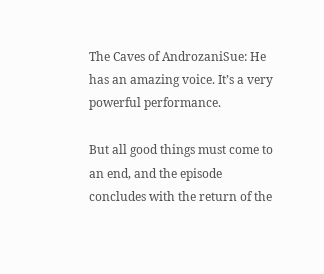The Caves of AndrozaniSue: He has an amazing voice. It’s a very powerful performance.

But all good things must come to an end, and the episode concludes with the return of the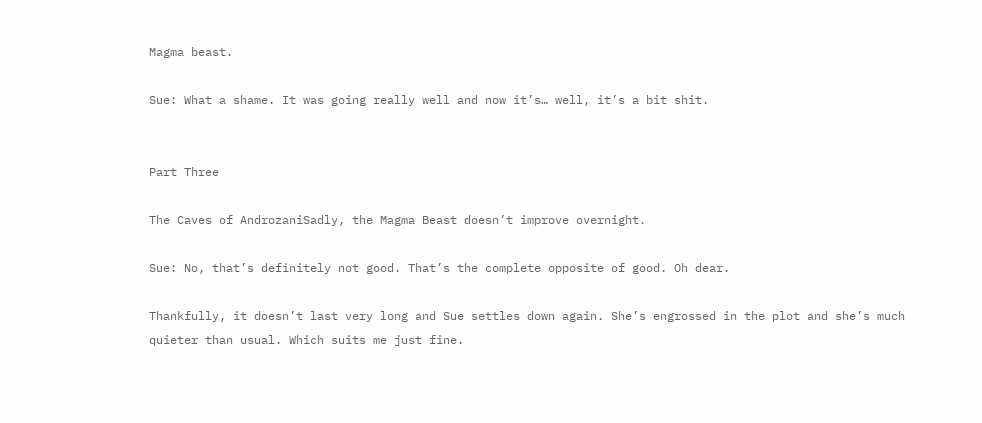Magma beast.

Sue: What a shame. It was going really well and now it’s… well, it’s a bit shit.


Part Three

The Caves of AndrozaniSadly, the Magma Beast doesn’t improve overnight.

Sue: No, that’s definitely not good. That’s the complete opposite of good. Oh dear.

Thankfully, it doesn’t last very long and Sue settles down again. She’s engrossed in the plot and she’s much quieter than usual. Which suits me just fine.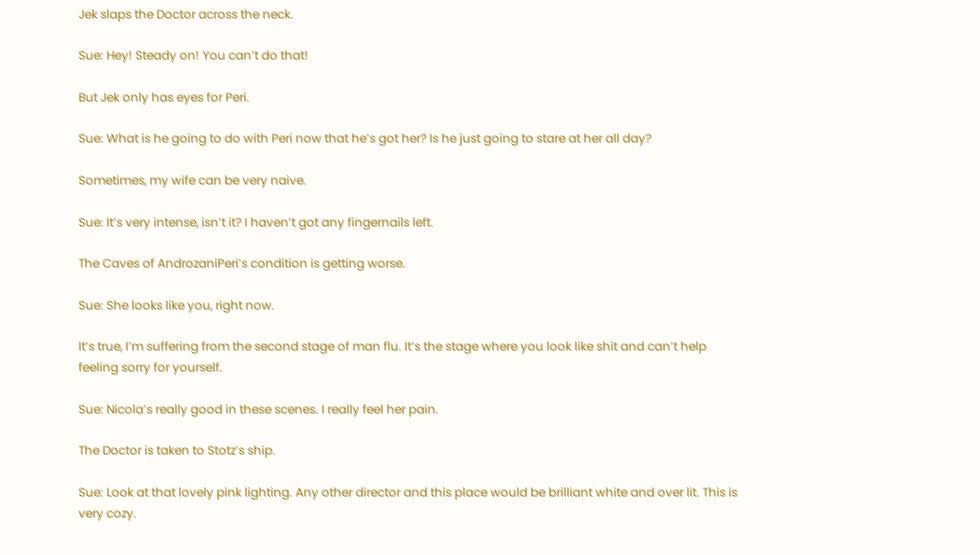Jek slaps the Doctor across the neck.

Sue: Hey! Steady on! You can’t do that!

But Jek only has eyes for Peri.

Sue: What is he going to do with Peri now that he’s got her? Is he just going to stare at her all day?

Sometimes, my wife can be very naive.

Sue: It’s very intense, isn’t it? I haven’t got any fingernails left.

The Caves of AndrozaniPeri’s condition is getting worse.

Sue: She looks like you, right now.

It’s true, I’m suffering from the second stage of man flu. It’s the stage where you look like shit and can’t help feeling sorry for yourself.

Sue: Nicola’s really good in these scenes. I really feel her pain.

The Doctor is taken to Stotz’s ship.

Sue: Look at that lovely pink lighting. Any other director and this place would be brilliant white and over lit. This is very cozy.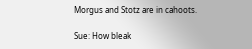Morgus and Stotz are in cahoots.

Sue: How bleak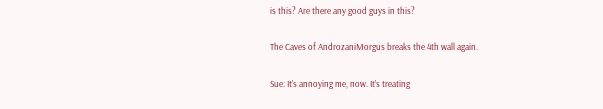is this? Are there any good guys in this?

The Caves of AndrozaniMorgus breaks the 4th wall again.

Sue: It’s annoying me, now. It’s treating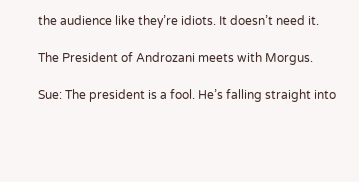the audience like they’re idiots. It doesn’t need it.

The President of Androzani meets with Morgus.

Sue: The president is a fool. He’s falling straight into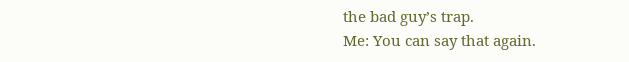the bad guy’s trap.
Me: You can say that again.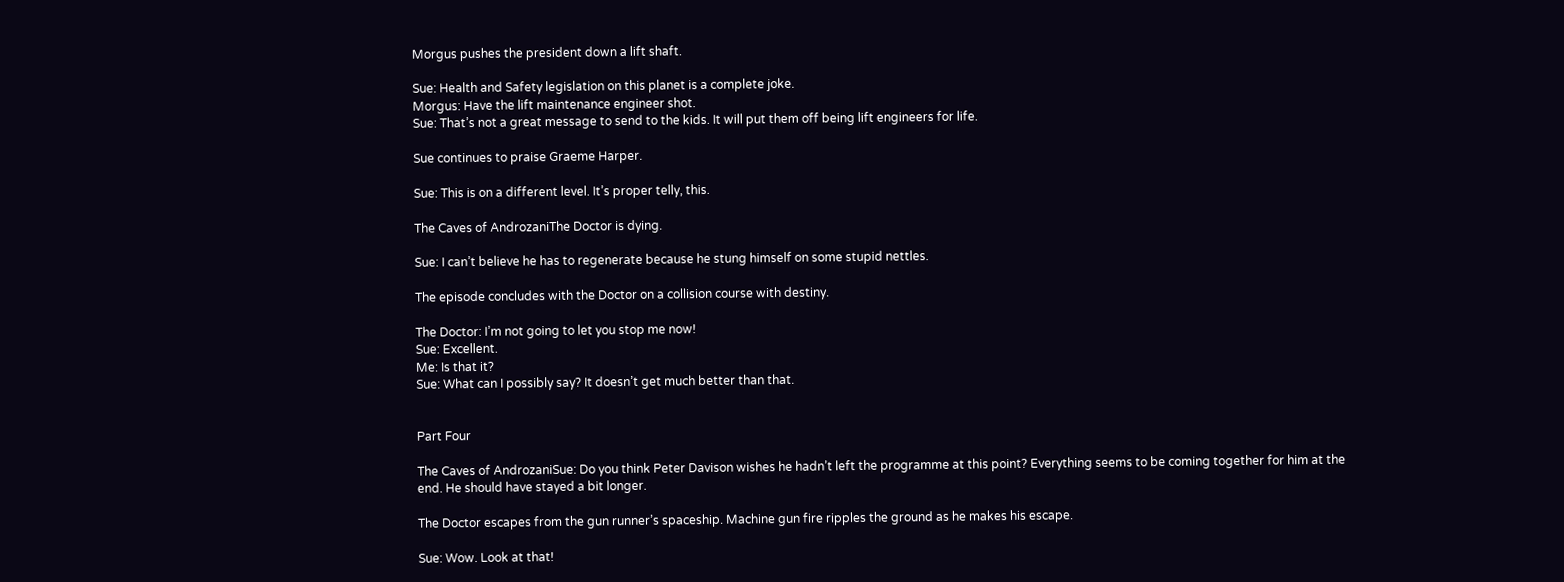Morgus pushes the president down a lift shaft.

Sue: Health and Safety legislation on this planet is a complete joke.
Morgus: Have the lift maintenance engineer shot.
Sue: That’s not a great message to send to the kids. It will put them off being lift engineers for life.

Sue continues to praise Graeme Harper.

Sue: This is on a different level. It’s proper telly, this.

The Caves of AndrozaniThe Doctor is dying.

Sue: I can’t believe he has to regenerate because he stung himself on some stupid nettles.

The episode concludes with the Doctor on a collision course with destiny.

The Doctor: I’m not going to let you stop me now!
Sue: Excellent.
Me: Is that it?
Sue: What can I possibly say? It doesn’t get much better than that.


Part Four

The Caves of AndrozaniSue: Do you think Peter Davison wishes he hadn’t left the programme at this point? Everything seems to be coming together for him at the end. He should have stayed a bit longer.

The Doctor escapes from the gun runner’s spaceship. Machine gun fire ripples the ground as he makes his escape.

Sue: Wow. Look at that!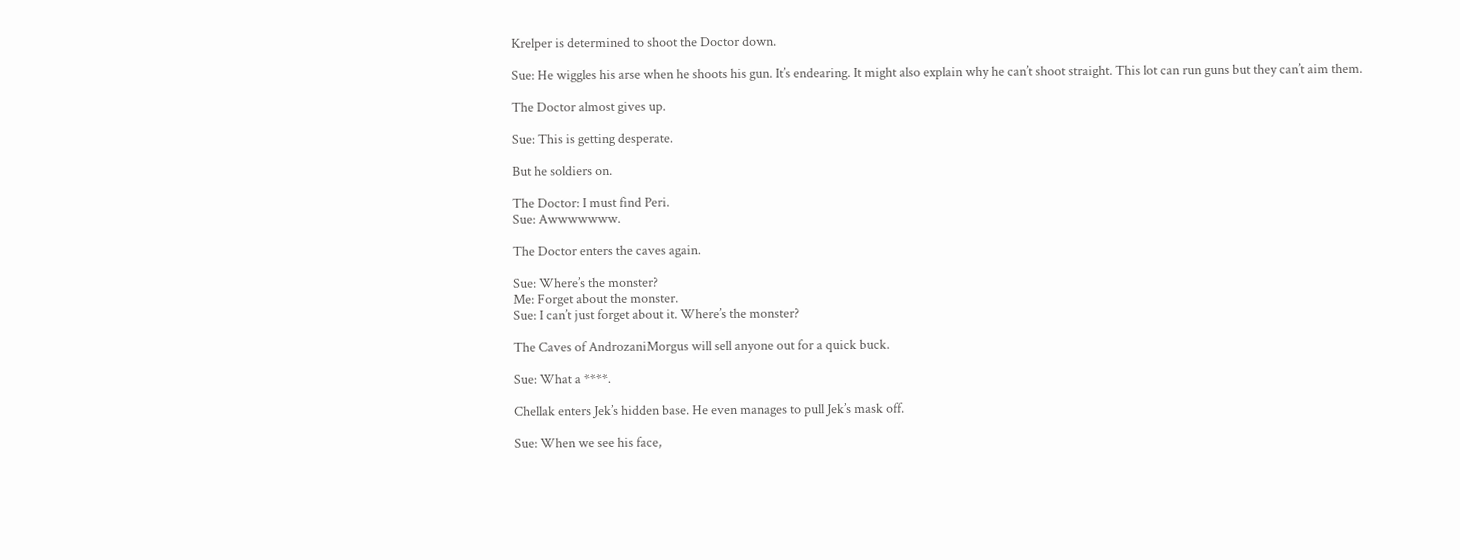Krelper is determined to shoot the Doctor down.

Sue: He wiggles his arse when he shoots his gun. It’s endearing. It might also explain why he can’t shoot straight. This lot can run guns but they can’t aim them.

The Doctor almost gives up.

Sue: This is getting desperate.

But he soldiers on.

The Doctor: I must find Peri.
Sue: Awwwwwww.

The Doctor enters the caves again.

Sue: Where’s the monster?
Me: Forget about the monster.
Sue: I can’t just forget about it. Where’s the monster?

The Caves of AndrozaniMorgus will sell anyone out for a quick buck.

Sue: What a ****.

Chellak enters Jek’s hidden base. He even manages to pull Jek’s mask off.

Sue: When we see his face,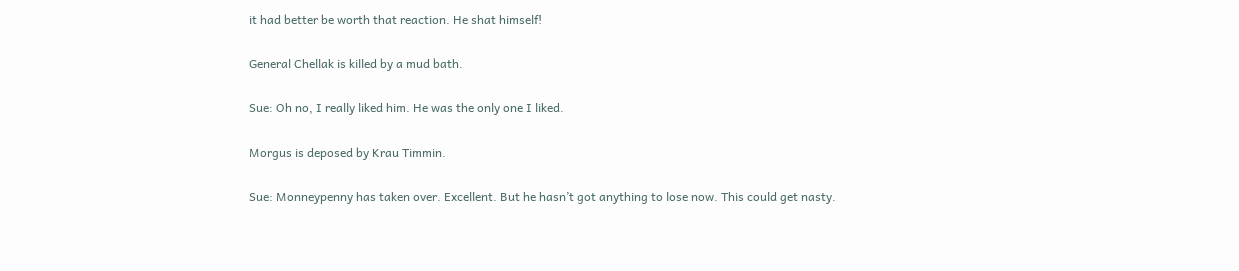it had better be worth that reaction. He shat himself!

General Chellak is killed by a mud bath.

Sue: Oh no, I really liked him. He was the only one I liked.

Morgus is deposed by Krau Timmin.

Sue: Monneypenny has taken over. Excellent. But he hasn’t got anything to lose now. This could get nasty.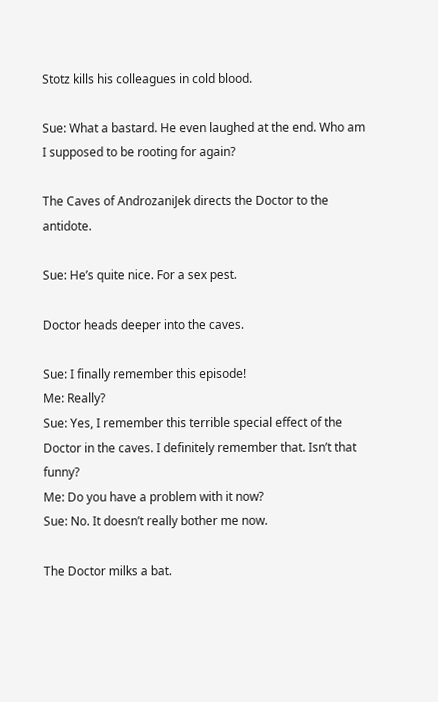Stotz kills his colleagues in cold blood.

Sue: What a bastard. He even laughed at the end. Who am I supposed to be rooting for again?

The Caves of AndrozaniJek directs the Doctor to the antidote.

Sue: He’s quite nice. For a sex pest.

Doctor heads deeper into the caves.

Sue: I finally remember this episode!
Me: Really?
Sue: Yes, I remember this terrible special effect of the Doctor in the caves. I definitely remember that. Isn’t that funny?
Me: Do you have a problem with it now?
Sue: No. It doesn’t really bother me now.

The Doctor milks a bat.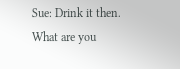Sue: Drink it then. What are you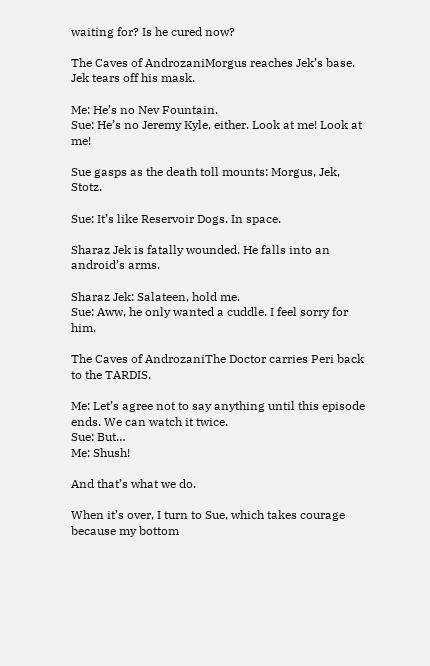waiting for? Is he cured now?

The Caves of AndrozaniMorgus reaches Jek’s base. Jek tears off his mask.

Me: He’s no Nev Fountain.
Sue: He’s no Jeremy Kyle, either. Look at me! Look at me!

Sue gasps as the death toll mounts: Morgus, Jek, Stotz.

Sue: It’s like Reservoir Dogs. In space.

Sharaz Jek is fatally wounded. He falls into an android’s arms.

Sharaz Jek: Salateen, hold me.
Sue: Aww, he only wanted a cuddle. I feel sorry for him.

The Caves of AndrozaniThe Doctor carries Peri back to the TARDIS.

Me: Let’s agree not to say anything until this episode ends. We can watch it twice.
Sue: But…
Me: Shush!

And that’s what we do.

When it’s over, I turn to Sue, which takes courage because my bottom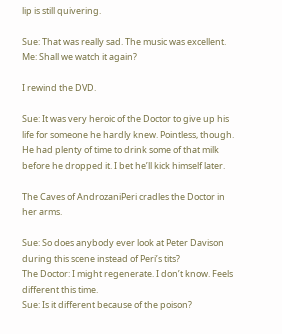lip is still quivering.

Sue: That was really sad. The music was excellent.
Me: Shall we watch it again?

I rewind the DVD.

Sue: It was very heroic of the Doctor to give up his life for someone he hardly knew. Pointless, though. He had plenty of time to drink some of that milk before he dropped it. I bet he’ll kick himself later.

The Caves of AndrozaniPeri cradles the Doctor in her arms.

Sue: So does anybody ever look at Peter Davison during this scene instead of Peri’s tits?
The Doctor: I might regenerate. I don’t know. Feels different this time.
Sue: Is it different because of the poison?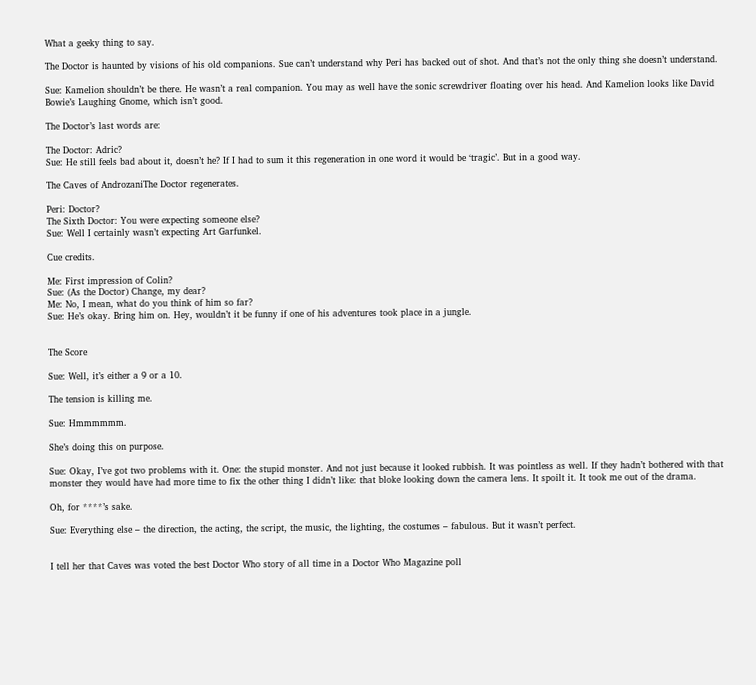What a geeky thing to say.

The Doctor is haunted by visions of his old companions. Sue can’t understand why Peri has backed out of shot. And that’s not the only thing she doesn’t understand.

Sue: Kamelion shouldn’t be there. He wasn’t a real companion. You may as well have the sonic screwdriver floating over his head. And Kamelion looks like David Bowie’s Laughing Gnome, which isn’t good.

The Doctor’s last words are:

The Doctor: Adric?
Sue: He still feels bad about it, doesn’t he? If I had to sum it this regeneration in one word it would be ‘tragic’. But in a good way.

The Caves of AndrozaniThe Doctor regenerates.

Peri: Doctor?
The Sixth Doctor: You were expecting someone else?
Sue: Well I certainly wasn’t expecting Art Garfunkel.

Cue credits.

Me: First impression of Colin?
Sue: (As the Doctor) Change, my dear?
Me: No, I mean, what do you think of him so far?
Sue: He’s okay. Bring him on. Hey, wouldn’t it be funny if one of his adventures took place in a jungle.


The Score

Sue: Well, it’s either a 9 or a 10.

The tension is killing me.

Sue: Hmmmmmm.

She’s doing this on purpose.

Sue: Okay, I’ve got two problems with it. One: the stupid monster. And not just because it looked rubbish. It was pointless as well. If they hadn’t bothered with that monster they would have had more time to fix the other thing I didn’t like: that bloke looking down the camera lens. It spoilt it. It took me out of the drama.

Oh, for ****’s sake.

Sue: Everything else – the direction, the acting, the script, the music, the lighting, the costumes – fabulous. But it wasn’t perfect.


I tell her that Caves was voted the best Doctor Who story of all time in a Doctor Who Magazine poll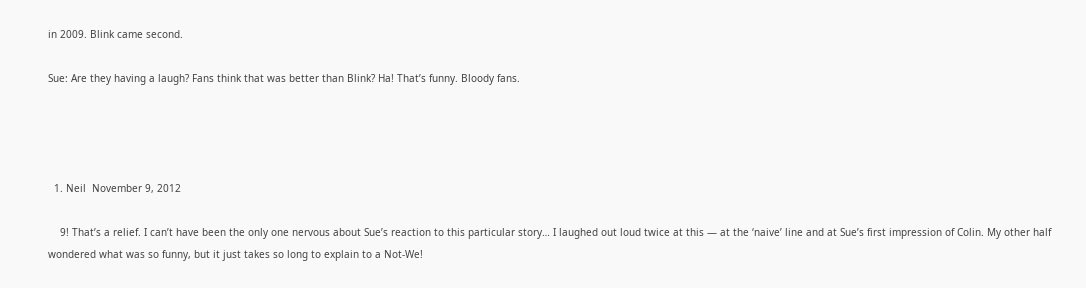in 2009. Blink came second.

Sue: Are they having a laugh? Fans think that was better than Blink? Ha! That’s funny. Bloody fans.




  1. Neil  November 9, 2012

    9! That’s a relief. I can’t have been the only one nervous about Sue’s reaction to this particular story… I laughed out loud twice at this — at the ‘naive’ line and at Sue’s first impression of Colin. My other half wondered what was so funny, but it just takes so long to explain to a Not-We!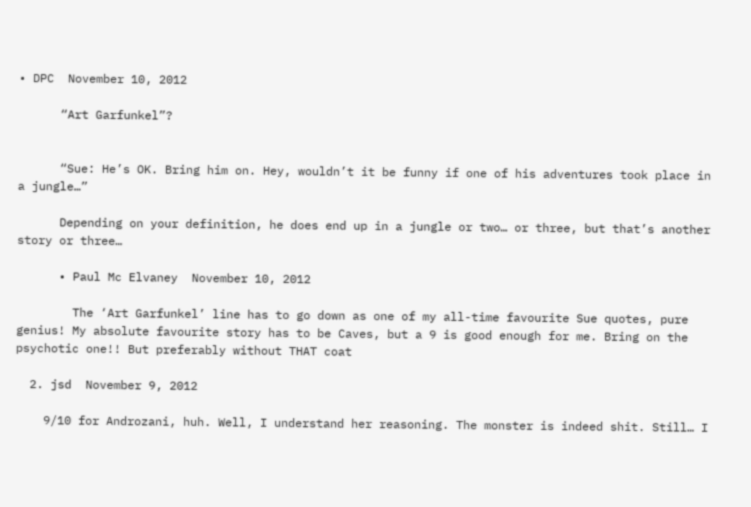• DPC  November 10, 2012

      “Art Garfunkel”?


      “Sue: He’s OK. Bring him on. Hey, wouldn’t it be funny if one of his adventures took place in a jungle…”

      Depending on your definition, he does end up in a jungle or two… or three, but that’s another story or three…

      • Paul Mc Elvaney  November 10, 2012

        The ‘Art Garfunkel’ line has to go down as one of my all-time favourite Sue quotes, pure genius! My absolute favourite story has to be Caves, but a 9 is good enough for me. Bring on the psychotic one!! But preferably without THAT coat

  2. jsd  November 9, 2012

    9/10 for Androzani, huh. Well, I understand her reasoning. The monster is indeed shit. Still… I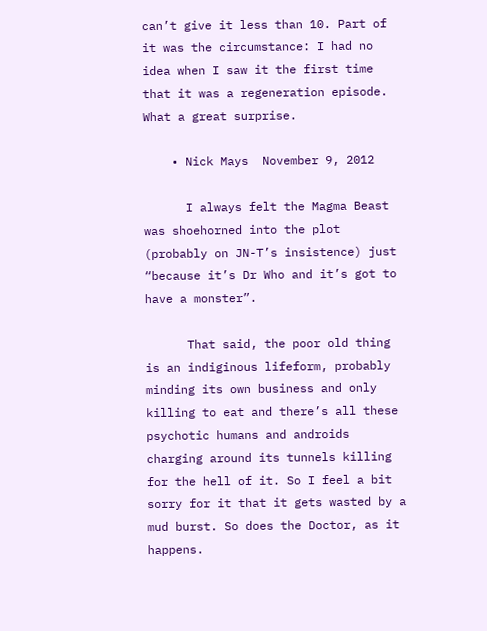can’t give it less than 10. Part of it was the circumstance: I had no idea when I saw it the first time that it was a regeneration episode. What a great surprise.

    • Nick Mays  November 9, 2012

      I always felt the Magma Beast was shoehorned into the plot (probably on JN-T’s insistence) just “because it’s Dr Who and it’s got to have a monster”.

      That said, the poor old thing is an indiginous lifeform, probably minding its own business and only killing to eat and there’s all these psychotic humans and androids charging around its tunnels killing for the hell of it. So I feel a bit sorry for it that it gets wasted by a mud burst. So does the Doctor, as it happens.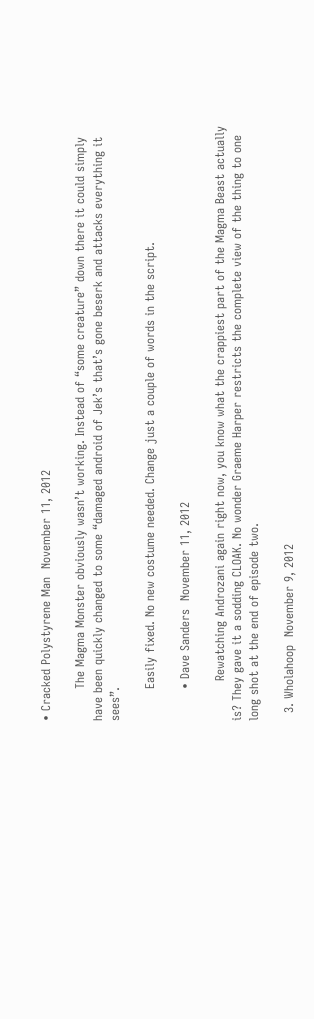• Cracked Polystyrene Man  November 11, 2012

        The Magma Monster obviously wasn’t working. Instead of “some creature” down there it could simply have been quickly changed to some “damaged android of Jek’s that’s gone beserk and attacks everything it sees”.

        Easily fixed. No new costume needed. Change just a couple of words in the script.

        • Dave Sanders  November 11, 2012

          Rewatching Androzani again right now, you know what the crappiest part of the Magma Beast actually is? They gave it a sodding CLOAK. No wonder Graeme Harper restricts the complete view of the thing to one long shot at the end of episode two.

  3. Wholahoop  November 9, 2012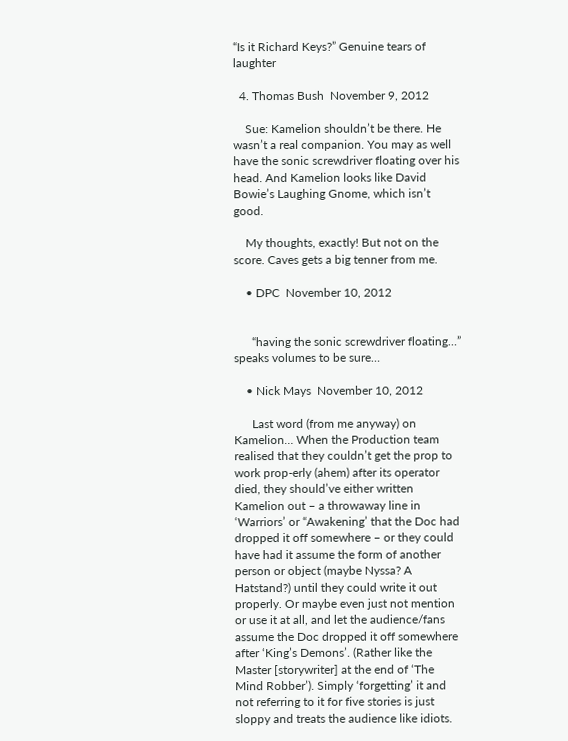“Is it Richard Keys?” Genuine tears of laughter

  4. Thomas Bush  November 9, 2012

    Sue: Kamelion shouldn’t be there. He wasn’t a real companion. You may as well have the sonic screwdriver floating over his head. And Kamelion looks like David Bowie’s Laughing Gnome, which isn’t good.

    My thoughts, exactly! But not on the score. Caves gets a big tenner from me.

    • DPC  November 10, 2012


      “having the sonic screwdriver floating…” speaks volumes to be sure…

    • Nick Mays  November 10, 2012

      Last word (from me anyway) on Kamelion… When the Production team realised that they couldn’t get the prop to work prop-erly (ahem) after its operator died, they should’ve either written Kamelion out – a throwaway line in ‘Warriors’ or “Awakening’ that the Doc had dropped it off somewhere – or they could have had it assume the form of another person or object (maybe Nyssa? A Hatstand?) until they could write it out properly. Or maybe even just not mention or use it at all, and let the audience/fans assume the Doc dropped it off somewhere after ‘King’s Demons’. (Rather like the Master [storywriter] at the end of ‘The Mind Robber’). Simply ‘forgetting’ it and not referring to it for five stories is just sloppy and treats the audience like idiots.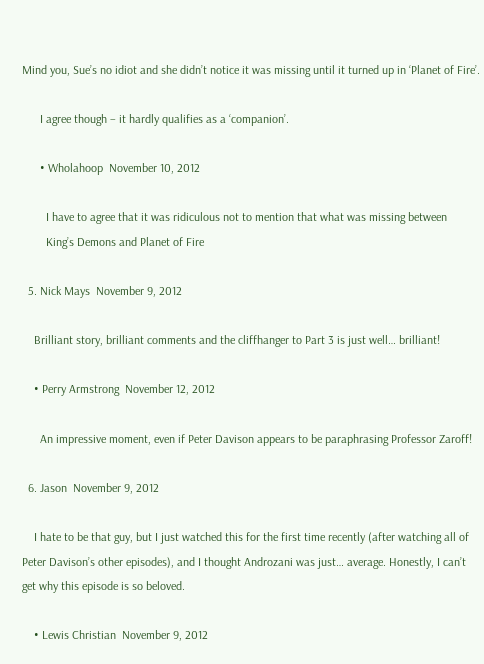Mind you, Sue’s no idiot and she didn’t notice it was missing until it turned up in ‘Planet of Fire’.

      I agree though – it hardly qualifies as a ‘companion’.

      • Wholahoop  November 10, 2012

        I have to agree that it was ridiculous not to mention that what was missing between
        King’s Demons and Planet of Fire

  5. Nick Mays  November 9, 2012

    Brilliant story, brilliant comments and the cliffhanger to Part 3 is just well… brilliant!

    • Perry Armstrong  November 12, 2012

      An impressive moment, even if Peter Davison appears to be paraphrasing Professor Zaroff!

  6. Jason  November 9, 2012

    I hate to be that guy, but I just watched this for the first time recently (after watching all of Peter Davison’s other episodes), and I thought Androzani was just… average. Honestly, I can’t get why this episode is so beloved.

    • Lewis Christian  November 9, 2012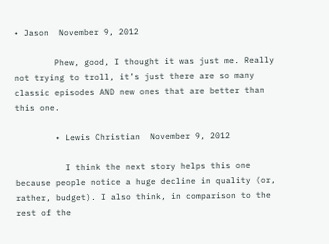• Jason  November 9, 2012

        Phew, good, I thought it was just me. Really not trying to troll, it’s just there are so many classic episodes AND new ones that are better than this one.

        • Lewis Christian  November 9, 2012

          I think the next story helps this one because people notice a huge decline in quality (or, rather, budget). I also think, in comparison to the rest of the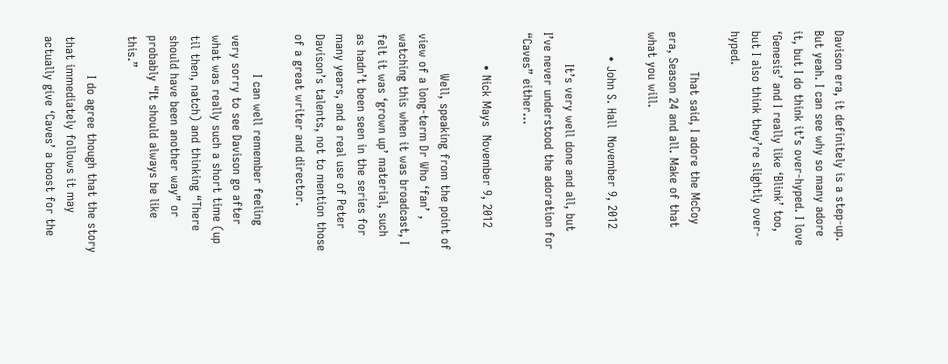Davison era, it definitely is a step-up. But yeah. I can see why so many adore it, but I do think it’s over-hyped. I love ‘Genesis’ and I really like ‘Blink’ too, but I also think they’re slightly over-hyped.

          That said, I adore the McCoy era, Season 24 and all. Make of that what you will.

      • John S. Hall  November 9, 2012

        It’s very well done and all, but I’ve never understood the adoration for “Caves” either…

        • Nick Mays  November 9, 2012

          Well, speaking from the point of view of a long-term Dr Who ‘fan’ , watching this when it was broadcast, I felt it was ‘grown up’ material, such as hadn’t been seen in the series for many years, and a real use of Peter Davison’s talents, not to mention those of a great writer and director.

          I can well remember feeling very sorry to see Davison go after what was really such a short time (up til then, natch) and thinking “There should have been another way” or probably “It should always be like this.”

          I do agree though that the story that immediately follows it may actually give ‘Caves’ a boost for the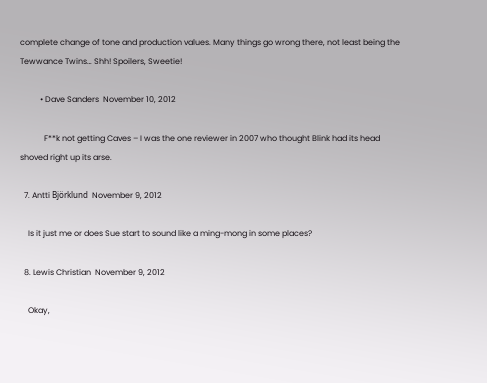complete change of tone and production values. Many things go wrong there, not least being the Tewwance Twins… Shh! Spoilers, Sweetie!

          • Dave Sanders  November 10, 2012

            F**k not getting Caves – I was the one reviewer in 2007 who thought Blink had its head shoved right up its arse.

  7. Antti Björklund  November 9, 2012

    Is it just me or does Sue start to sound like a ming-mong in some places?

  8. Lewis Christian  November 9, 2012

    Okay,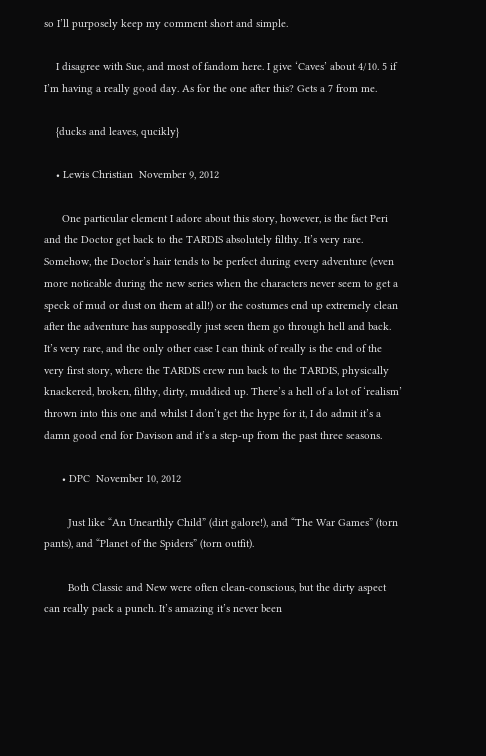so I’ll purposely keep my comment short and simple.

    I disagree with Sue, and most of fandom here. I give ‘Caves’ about 4/10. 5 if I’m having a really good day. As for the one after this? Gets a 7 from me.

    {ducks and leaves, qucikly}

    • Lewis Christian  November 9, 2012

      One particular element I adore about this story, however, is the fact Peri and the Doctor get back to the TARDIS absolutely filthy. It’s very rare. Somehow, the Doctor’s hair tends to be perfect during every adventure (even more noticable during the new series when the characters never seem to get a speck of mud or dust on them at all!) or the costumes end up extremely clean after the adventure has supposedly just seen them go through hell and back. It’s very rare, and the only other case I can think of really is the end of the very first story, where the TARDIS crew run back to the TARDIS, physically knackered, broken, filthy, dirty, muddied up. There’s a hell of a lot of ‘realism’ thrown into this one and whilst I don’t get the hype for it, I do admit it’s a damn good end for Davison and it’s a step-up from the past three seasons.

      • DPC  November 10, 2012

        Just like “An Unearthly Child” (dirt galore!), and “The War Games” (torn pants), and “Planet of the Spiders” (torn outfit).

        Both Classic and New were often clean-conscious, but the dirty aspect can really pack a punch. It’s amazing it’s never been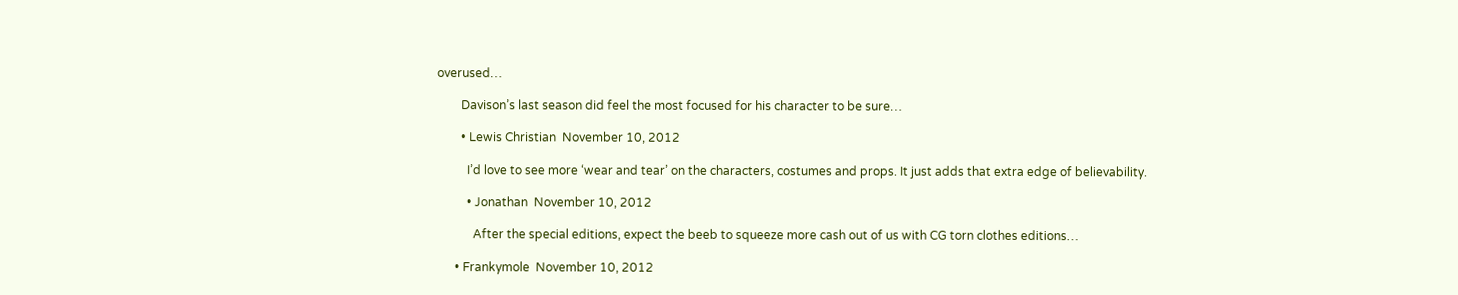overused…

        Davison’s last season did feel the most focused for his character to be sure…

        • Lewis Christian  November 10, 2012

          I’d love to see more ‘wear and tear’ on the characters, costumes and props. It just adds that extra edge of believability.

          • Jonathan  November 10, 2012

            After the special editions, expect the beeb to squeeze more cash out of us with CG torn clothes editions…

      • Frankymole  November 10, 2012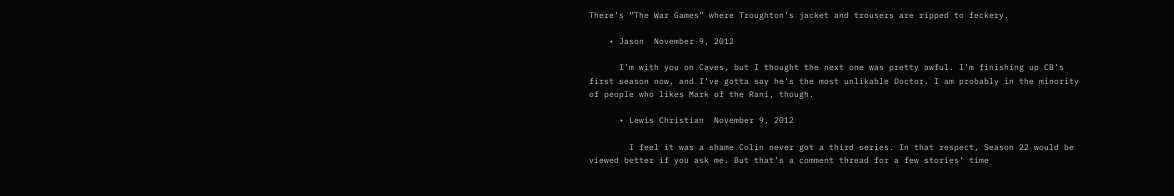There’s “The War Games” where Troughton’s jacket and trousers are ripped to feckery.

    • Jason  November 9, 2012

      I’m with you on Caves, but I thought the next one was pretty awful. I’m finishing up CB’s first season now, and I’ve gotta say he’s the most unlikable Doctor. I am probably in the minority of people who likes Mark of the Rani, though.

      • Lewis Christian  November 9, 2012

        I feel it was a shame Colin never got a third series. In that respect, Season 22 would be viewed better if you ask me. But that’s a comment thread for a few stories’ time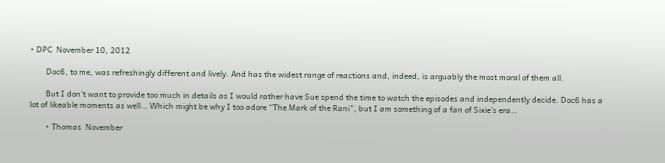• DPC  November 10, 2012

        Doc6, to me, was refreshingly different and lively. And has the widest range of reactions and, indeed, is arguably the most moral of them all.

        But I don’t want to provide too much in details as I would rather have Sue spend the time to watch the episodes and independently decide. Doc6 has a lot of likeable moments as well… Which might be why I too adore “The Mark of the Rani”, but I am something of a fan of Sixie’s era…

        • Thomas  November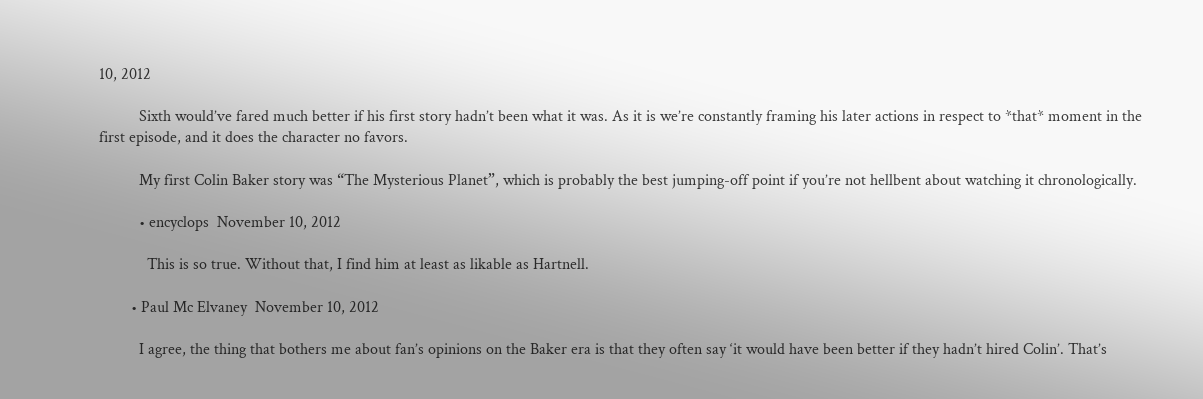10, 2012

          Sixth would’ve fared much better if his first story hadn’t been what it was. As it is we’re constantly framing his later actions in respect to *that* moment in the first episode, and it does the character no favors.

          My first Colin Baker story was “The Mysterious Planet”, which is probably the best jumping-off point if you’re not hellbent about watching it chronologically.

          • encyclops  November 10, 2012

            This is so true. Without that, I find him at least as likable as Hartnell.

        • Paul Mc Elvaney  November 10, 2012

          I agree, the thing that bothers me about fan’s opinions on the Baker era is that they often say ‘it would have been better if they hadn’t hired Colin’. That’s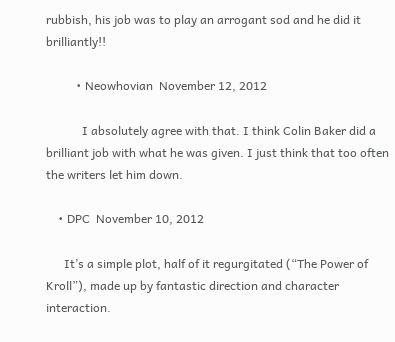rubbish, his job was to play an arrogant sod and he did it brilliantly!!

          • Neowhovian  November 12, 2012

            I absolutely agree with that. I think Colin Baker did a brilliant job with what he was given. I just think that too often the writers let him down.

    • DPC  November 10, 2012

      It’s a simple plot, half of it regurgitated (“The Power of Kroll”), made up by fantastic direction and character interaction.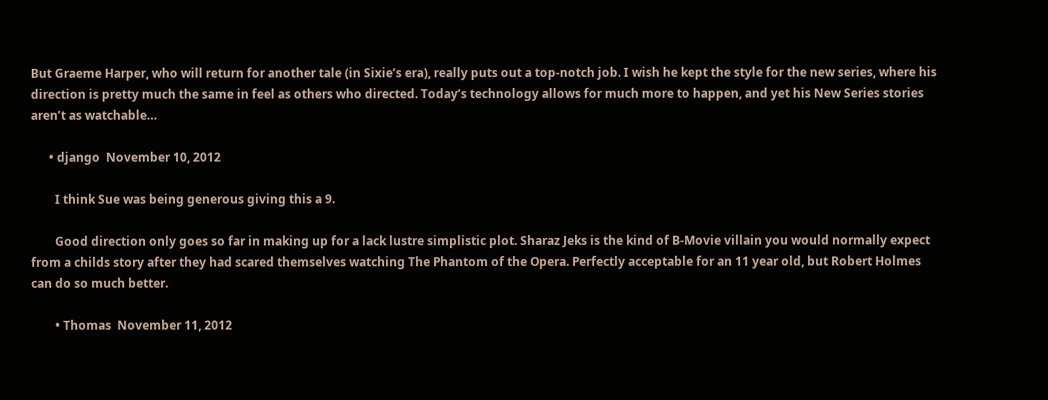But Graeme Harper, who will return for another tale (in Sixie’s era), really puts out a top-notch job. I wish he kept the style for the new series, where his direction is pretty much the same in feel as others who directed. Today’s technology allows for much more to happen, and yet his New Series stories aren’t as watchable…

      • django  November 10, 2012

        I think Sue was being generous giving this a 9.

        Good direction only goes so far in making up for a lack lustre simplistic plot. Sharaz Jeks is the kind of B-Movie villain you would normally expect from a childs story after they had scared themselves watching The Phantom of the Opera. Perfectly acceptable for an 11 year old, but Robert Holmes can do so much better.

        • Thomas  November 11, 2012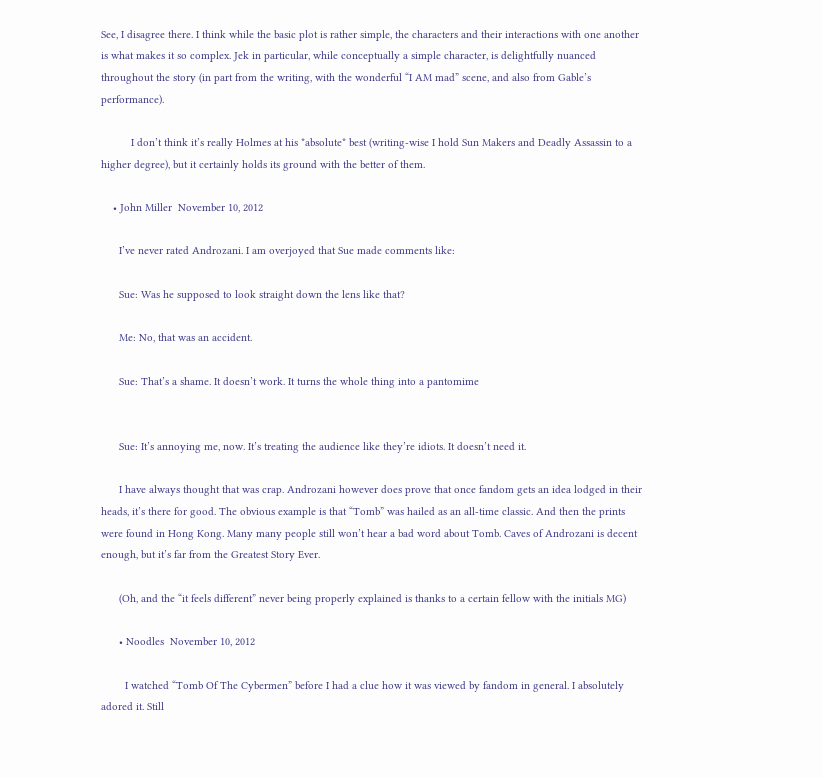See, I disagree there. I think while the basic plot is rather simple, the characters and their interactions with one another is what makes it so complex. Jek in particular, while conceptually a simple character, is delightfully nuanced throughout the story (in part from the writing, with the wonderful “I AM mad” scene, and also from Gable’s performance).

          I don’t think it’s really Holmes at his *absolute* best (writing-wise I hold Sun Makers and Deadly Assassin to a higher degree), but it certainly holds its ground with the better of them.

    • John Miller  November 10, 2012

      I’ve never rated Androzani. I am overjoyed that Sue made comments like:

      Sue: Was he supposed to look straight down the lens like that?

      Me: No, that was an accident.

      Sue: That’s a shame. It doesn’t work. It turns the whole thing into a pantomime


      Sue: It’s annoying me, now. It’s treating the audience like they’re idiots. It doesn’t need it.

      I have always thought that was crap. Androzani however does prove that once fandom gets an idea lodged in their heads, it’s there for good. The obvious example is that “Tomb” was hailed as an all-time classic. And then the prints were found in Hong Kong. Many many people still won’t hear a bad word about Tomb. Caves of Androzani is decent enough, but it’s far from the Greatest Story Ever.

      (Oh, and the “it feels different” never being properly explained is thanks to a certain fellow with the initials MG)

      • Noodles  November 10, 2012

        I watched “Tomb Of The Cybermen” before I had a clue how it was viewed by fandom in general. I absolutely adored it. Still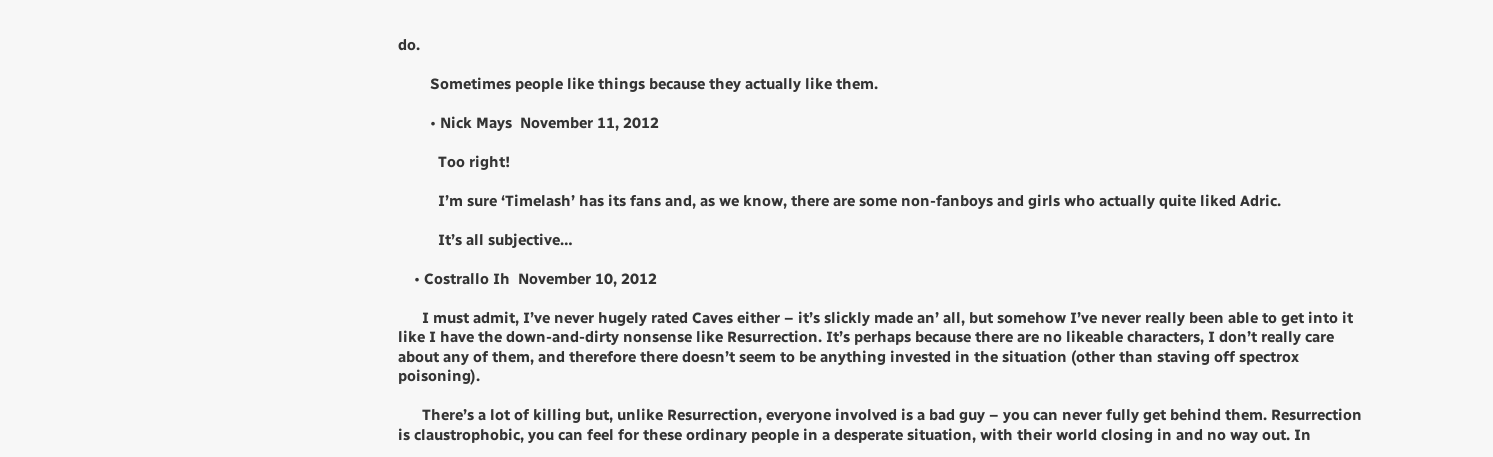do.

        Sometimes people like things because they actually like them.

        • Nick Mays  November 11, 2012

          Too right!

          I’m sure ‘Timelash’ has its fans and, as we know, there are some non-fanboys and girls who actually quite liked Adric.

          It’s all subjective…

    • Costrallo Ih  November 10, 2012

      I must admit, I’ve never hugely rated Caves either – it’s slickly made an’ all, but somehow I’ve never really been able to get into it like I have the down-and-dirty nonsense like Resurrection. It’s perhaps because there are no likeable characters, I don’t really care about any of them, and therefore there doesn’t seem to be anything invested in the situation (other than staving off spectrox poisoning).

      There’s a lot of killing but, unlike Resurrection, everyone involved is a bad guy – you can never fully get behind them. Resurrection is claustrophobic, you can feel for these ordinary people in a desperate situation, with their world closing in and no way out. In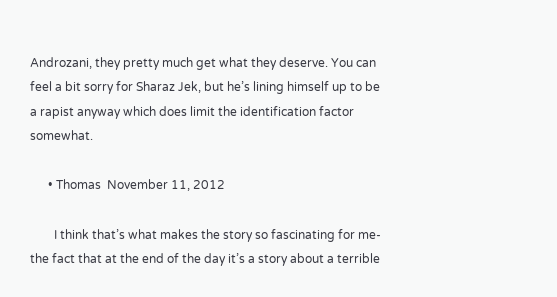Androzani, they pretty much get what they deserve. You can feel a bit sorry for Sharaz Jek, but he’s lining himself up to be a rapist anyway which does limit the identification factor somewhat.

      • Thomas  November 11, 2012

        I think that’s what makes the story so fascinating for me- the fact that at the end of the day it’s a story about a terrible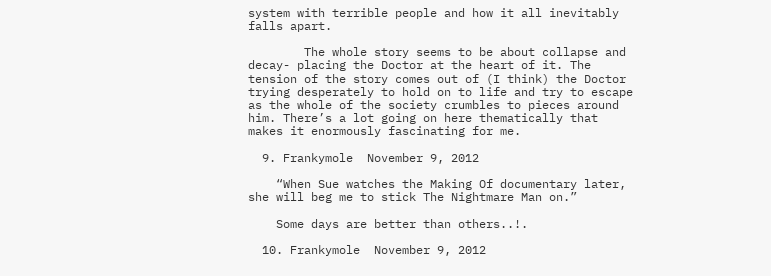system with terrible people and how it all inevitably falls apart.

        The whole story seems to be about collapse and decay- placing the Doctor at the heart of it. The tension of the story comes out of (I think) the Doctor trying desperately to hold on to life and try to escape as the whole of the society crumbles to pieces around him. There’s a lot going on here thematically that makes it enormously fascinating for me.

  9. Frankymole  November 9, 2012

    “When Sue watches the Making Of documentary later, she will beg me to stick The Nightmare Man on.”

    Some days are better than others..!.

  10. Frankymole  November 9, 2012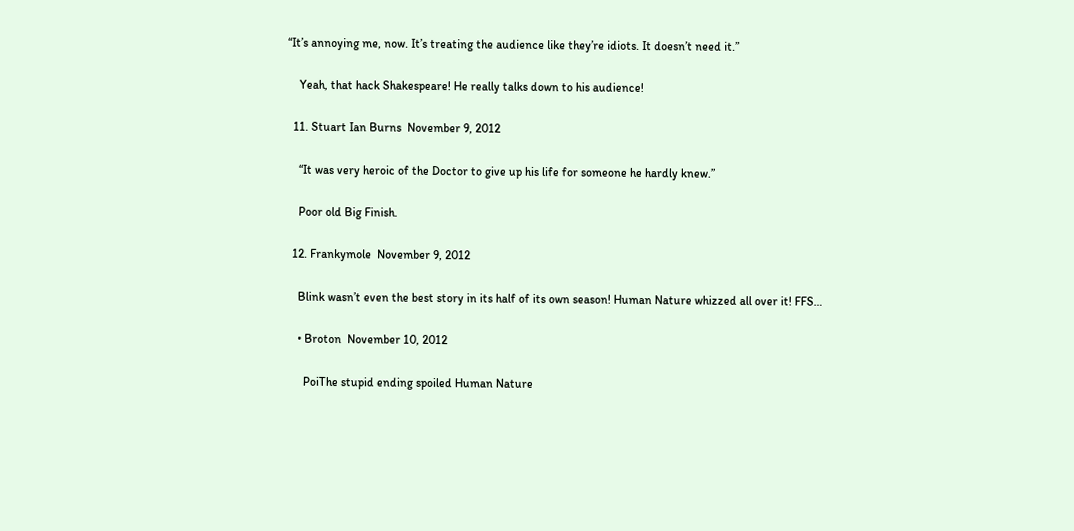“It’s annoying me, now. It’s treating the audience like they’re idiots. It doesn’t need it.”

    Yeah, that hack Shakespeare! He really talks down to his audience!

  11. Stuart Ian Burns  November 9, 2012

    “It was very heroic of the Doctor to give up his life for someone he hardly knew.”

    Poor old Big Finish.

  12. Frankymole  November 9, 2012

    Blink wasn’t even the best story in its half of its own season! Human Nature whizzed all over it! FFS…

    • Broton  November 10, 2012

      PoiThe stupid ending spoiled Human Nature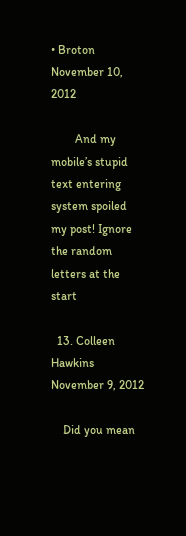• Broton  November 10, 2012

        And my mobile’s stupid text entering system spoiled my post! Ignore the random letters at the start

  13. Colleen Hawkins  November 9, 2012

    Did you mean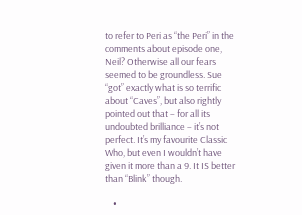to refer to Peri as “the Peri” in the comments about episode one, Neil? Otherwise all our fears seemed to be groundless. Sue “got” exactly what is so terrific about “Caves”, but also rightly pointed out that – for all its undoubted brilliance – it’s not perfect. It’s my favourite Classic Who, but even I wouldn’t have given it more than a 9. It IS better than “Blink” though.

    •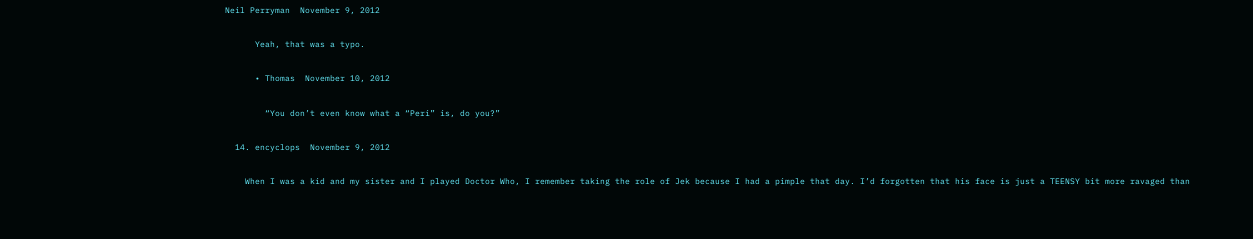Neil Perryman  November 9, 2012

      Yeah, that was a typo.

      • Thomas  November 10, 2012

        “You don’t even know what a “Peri” is, do you?”

  14. encyclops  November 9, 2012

    When I was a kid and my sister and I played Doctor Who, I remember taking the role of Jek because I had a pimple that day. I’d forgotten that his face is just a TEENSY bit more ravaged than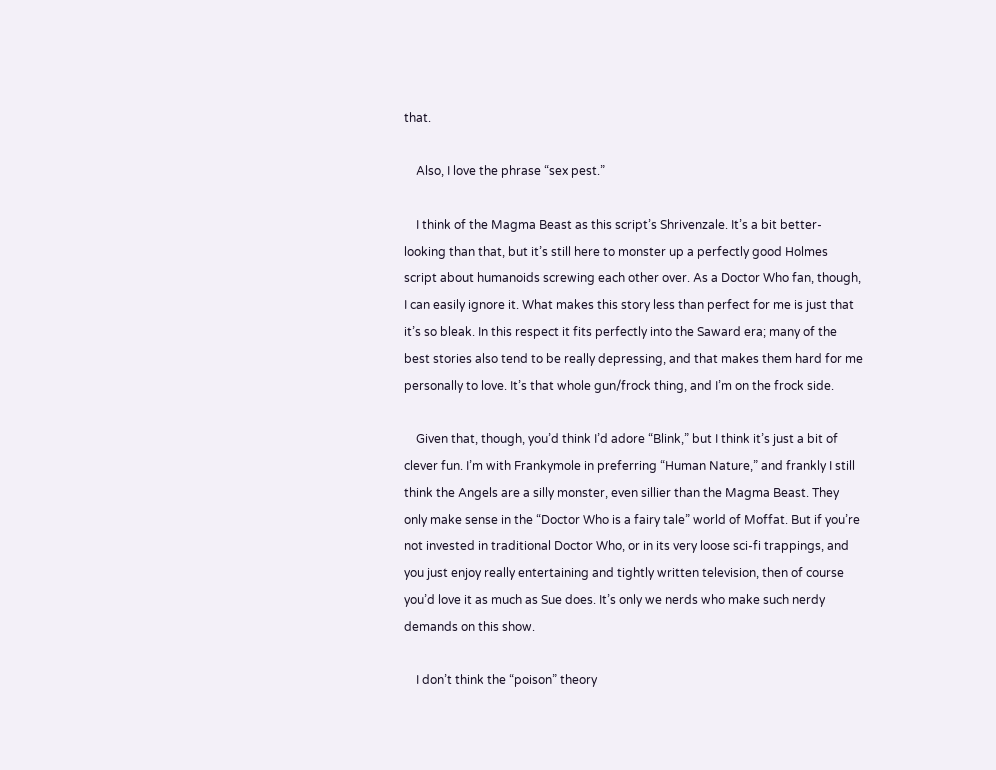that.

    Also, I love the phrase “sex pest.”

    I think of the Magma Beast as this script’s Shrivenzale. It’s a bit better-looking than that, but it’s still here to monster up a perfectly good Holmes script about humanoids screwing each other over. As a Doctor Who fan, though, I can easily ignore it. What makes this story less than perfect for me is just that it’s so bleak. In this respect it fits perfectly into the Saward era; many of the best stories also tend to be really depressing, and that makes them hard for me personally to love. It’s that whole gun/frock thing, and I’m on the frock side.

    Given that, though, you’d think I’d adore “Blink,” but I think it’s just a bit of clever fun. I’m with Frankymole in preferring “Human Nature,” and frankly I still think the Angels are a silly monster, even sillier than the Magma Beast. They only make sense in the “Doctor Who is a fairy tale” world of Moffat. But if you’re not invested in traditional Doctor Who, or in its very loose sci-fi trappings, and you just enjoy really entertaining and tightly written television, then of course you’d love it as much as Sue does. It’s only we nerds who make such nerdy demands on this show.

    I don’t think the “poison” theory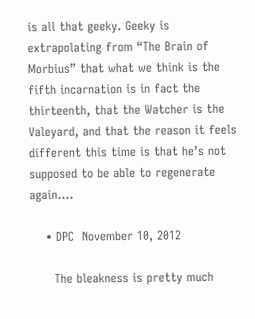is all that geeky. Geeky is extrapolating from “The Brain of Morbius” that what we think is the fifth incarnation is in fact the thirteenth, that the Watcher is the Valeyard, and that the reason it feels different this time is that he’s not supposed to be able to regenerate again….

    • DPC  November 10, 2012

      The bleakness is pretty much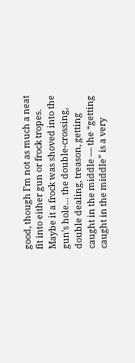good, though I’m not as much a neat fit into either gun or frock tropes. Maybe it a frock was shoved into the gun’s hole… the double-crossing, double dealing, treason, getting caught in the middle — the “getting caught in the middle” is a very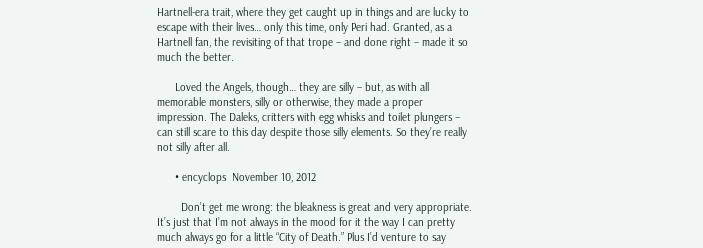Hartnell-era trait, where they get caught up in things and are lucky to escape with their lives… only this time, only Peri had. Granted, as a Hartnell fan, the revisiting of that trope – and done right – made it so much the better.

      Loved the Angels, though… they are silly – but, as with all memorable monsters, silly or otherwise, they made a proper impression. The Daleks, critters with egg whisks and toilet plungers – can still scare to this day despite those silly elements. So they’re really not silly after all.

      • encyclops  November 10, 2012

        Don’t get me wrong: the bleakness is great and very appropriate. It’s just that I’m not always in the mood for it the way I can pretty much always go for a little “City of Death.” Plus I’d venture to say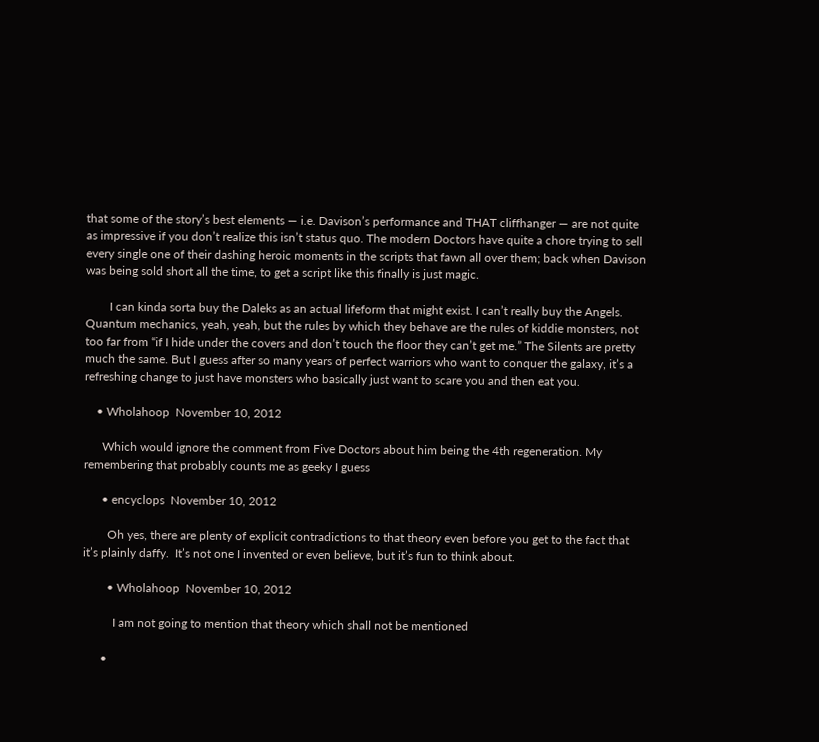that some of the story’s best elements — i.e. Davison’s performance and THAT cliffhanger — are not quite as impressive if you don’t realize this isn’t status quo. The modern Doctors have quite a chore trying to sell every single one of their dashing heroic moments in the scripts that fawn all over them; back when Davison was being sold short all the time, to get a script like this finally is just magic.

        I can kinda sorta buy the Daleks as an actual lifeform that might exist. I can’t really buy the Angels. Quantum mechanics, yeah, yeah, but the rules by which they behave are the rules of kiddie monsters, not too far from “if I hide under the covers and don’t touch the floor they can’t get me.” The Silents are pretty much the same. But I guess after so many years of perfect warriors who want to conquer the galaxy, it’s a refreshing change to just have monsters who basically just want to scare you and then eat you.

    • Wholahoop  November 10, 2012

      Which would ignore the comment from Five Doctors about him being the 4th regeneration. My remembering that probably counts me as geeky I guess

      • encyclops  November 10, 2012

        Oh yes, there are plenty of explicit contradictions to that theory even before you get to the fact that it’s plainly daffy.  It’s not one I invented or even believe, but it’s fun to think about.

        • Wholahoop  November 10, 2012

          I am not going to mention that theory which shall not be mentioned

      •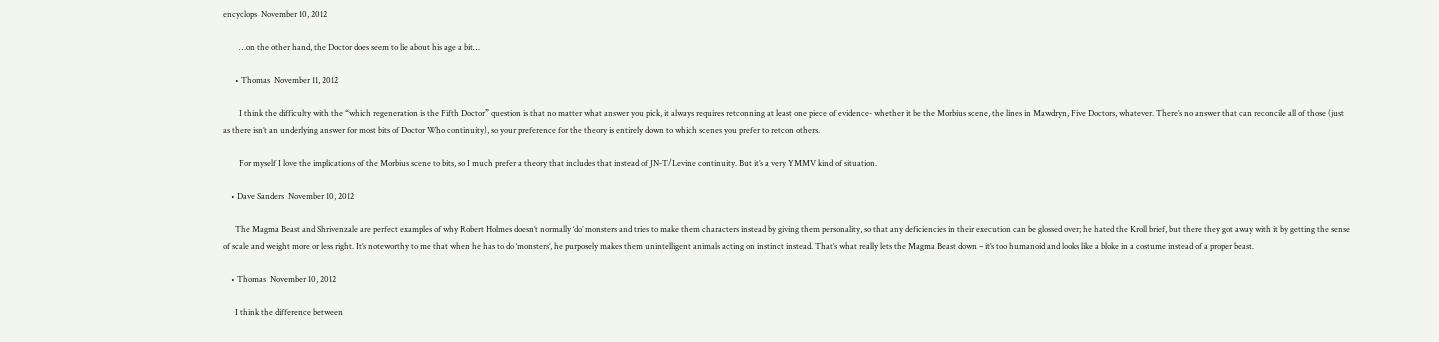encyclops  November 10, 2012

        …on the other hand, the Doctor does seem to lie about his age a bit…

      • Thomas  November 11, 2012

        I think the difficulty with the “which regeneration is the Fifth Doctor” question is that no matter what answer you pick, it always requires retconning at least one piece of evidence- whether it be the Morbius scene, the lines in Mawdryn, Five Doctors, whatever. There’s no answer that can reconcile all of those (just as there isn’t an underlying answer for most bits of Doctor Who continuity), so your preference for the theory is entirely down to which scenes you prefer to retcon others.

        For myself I love the implications of the Morbius scene to bits, so I much prefer a theory that includes that instead of JN-T/Levine continuity. But it’s a very YMMV kind of situation.

    • Dave Sanders  November 10, 2012

      The Magma Beast and Shrivenzale are perfect examples of why Robert Holmes doesn’t normally ‘do’ monsters and tries to make them characters instead by giving them personality, so that any deficiencies in their execution can be glossed over; he hated the Kroll brief, but there they got away with it by getting the sense of scale and weight more or less right. It’s noteworthy to me that when he has to do ‘monsters’, he purposely makes them unintelligent animals acting on instinct instead. That’s what really lets the Magma Beast down – it’s too humanoid and looks like a bloke in a costume instead of a proper beast.

    • Thomas  November 10, 2012

      I think the difference between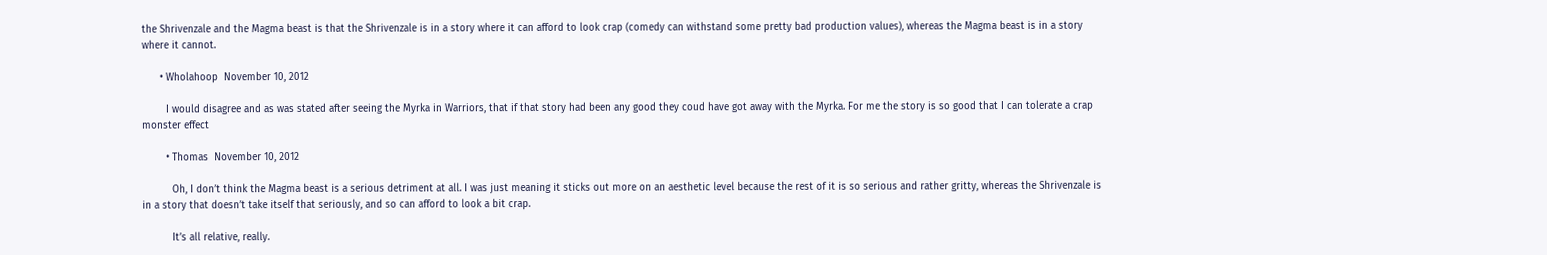the Shrivenzale and the Magma beast is that the Shrivenzale is in a story where it can afford to look crap (comedy can withstand some pretty bad production values), whereas the Magma beast is in a story where it cannot.

      • Wholahoop  November 10, 2012

        I would disagree and as was stated after seeing the Myrka in Warriors, that if that story had been any good they coud have got away with the Myrka. For me the story is so good that I can tolerate a crap monster effect

        • Thomas  November 10, 2012

          Oh, I don’t think the Magma beast is a serious detriment at all. I was just meaning it sticks out more on an aesthetic level because the rest of it is so serious and rather gritty, whereas the Shrivenzale is in a story that doesn’t take itself that seriously, and so can afford to look a bit crap.

          It’s all relative, really.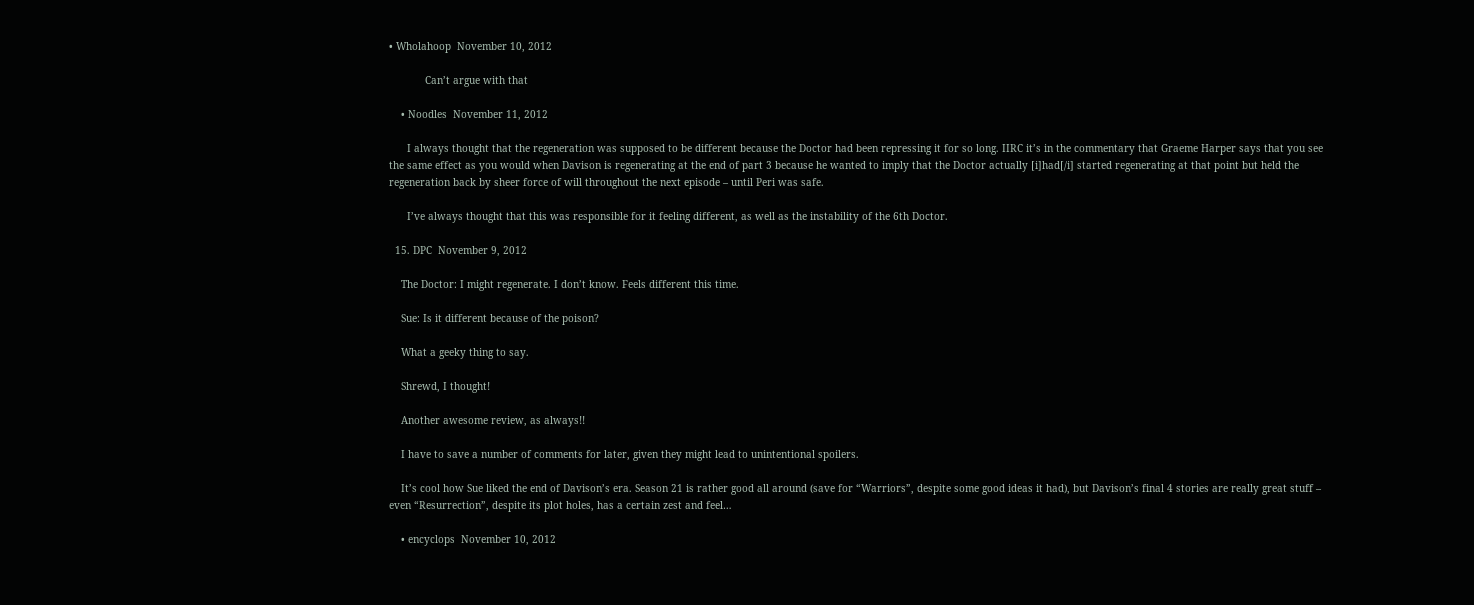• Wholahoop  November 10, 2012

            Can’t argue with that

    • Noodles  November 11, 2012

      I always thought that the regeneration was supposed to be different because the Doctor had been repressing it for so long. IIRC it’s in the commentary that Graeme Harper says that you see the same effect as you would when Davison is regenerating at the end of part 3 because he wanted to imply that the Doctor actually [i]had[/i] started regenerating at that point but held the regeneration back by sheer force of will throughout the next episode – until Peri was safe.

      I’ve always thought that this was responsible for it feeling different, as well as the instability of the 6th Doctor.

  15. DPC  November 9, 2012

    The Doctor: I might regenerate. I don’t know. Feels different this time.

    Sue: Is it different because of the poison?

    What a geeky thing to say.

    Shrewd, I thought!

    Another awesome review, as always!!

    I have to save a number of comments for later, given they might lead to unintentional spoilers.

    It’s cool how Sue liked the end of Davison’s era. Season 21 is rather good all around (save for “Warriors”, despite some good ideas it had), but Davison’s final 4 stories are really great stuff – even “Resurrection”, despite its plot holes, has a certain zest and feel…

    • encyclops  November 10, 2012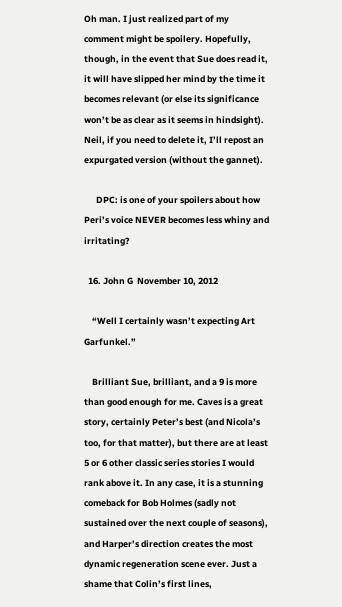Oh man. I just realized part of my comment might be spoilery. Hopefully, though, in the event that Sue does read it, it will have slipped her mind by the time it becomes relevant (or else its significance won’t be as clear as it seems in hindsight). Neil, if you need to delete it, I’ll repost an expurgated version (without the gannet).

      DPC: is one of your spoilers about how Peri’s voice NEVER becomes less whiny and irritating?

  16. John G  November 10, 2012

    “Well I certainly wasn’t expecting Art Garfunkel.”

    Brilliant Sue, brilliant, and a 9 is more than good enough for me. Caves is a great story, certainly Peter’s best (and Nicola’s too, for that matter), but there are at least 5 or 6 other classic series stories I would rank above it. In any case, it is a stunning comeback for Bob Holmes (sadly not sustained over the next couple of seasons), and Harper’s direction creates the most dynamic regeneration scene ever. Just a shame that Colin’s first lines,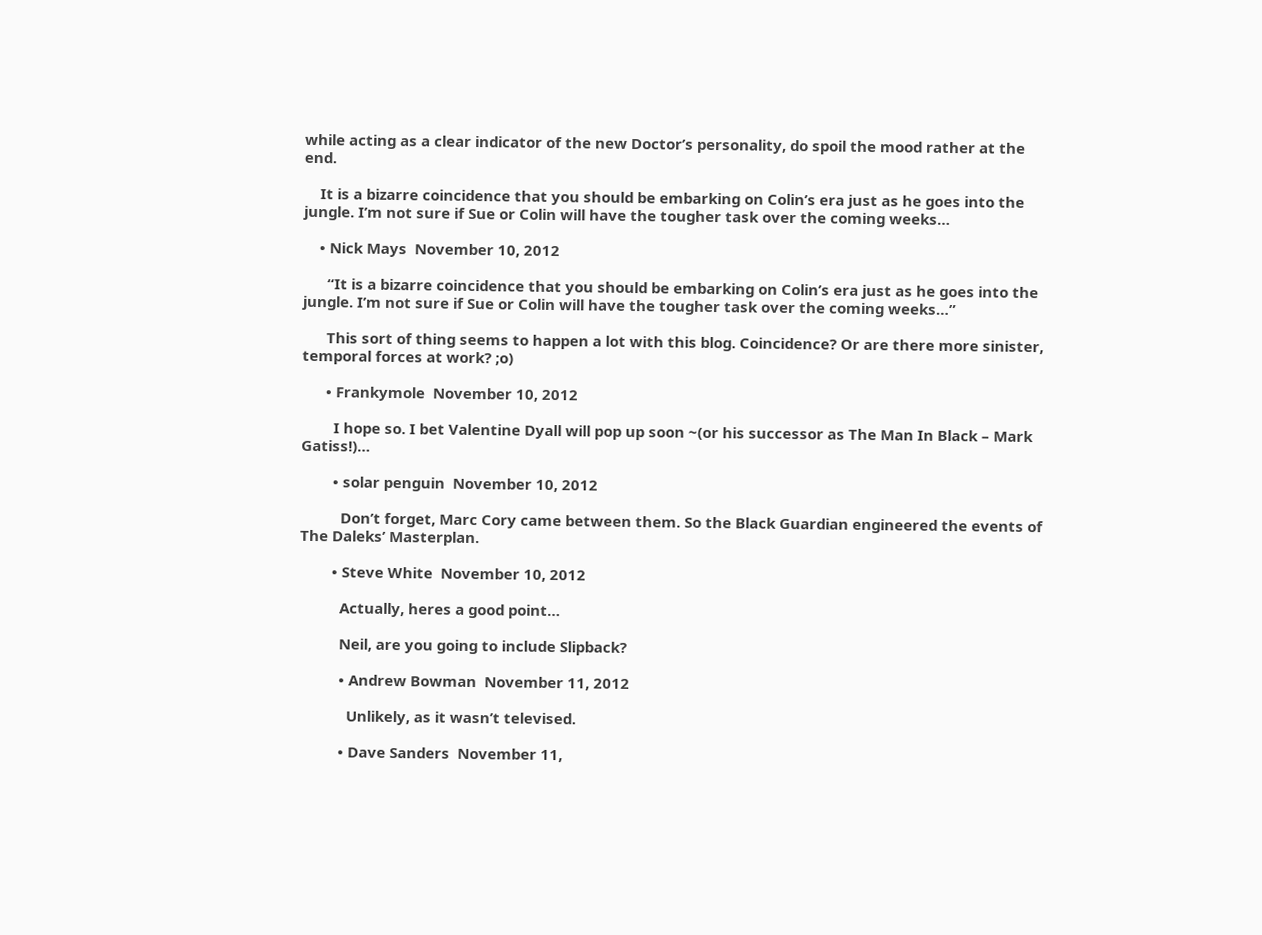while acting as a clear indicator of the new Doctor’s personality, do spoil the mood rather at the end.

    It is a bizarre coincidence that you should be embarking on Colin’s era just as he goes into the jungle. I’m not sure if Sue or Colin will have the tougher task over the coming weeks…

    • Nick Mays  November 10, 2012

      “It is a bizarre coincidence that you should be embarking on Colin’s era just as he goes into the jungle. I’m not sure if Sue or Colin will have the tougher task over the coming weeks…”

      This sort of thing seems to happen a lot with this blog. Coincidence? Or are there more sinister, temporal forces at work? ;o)

      • Frankymole  November 10, 2012

        I hope so. I bet Valentine Dyall will pop up soon ~(or his successor as The Man In Black – Mark Gatiss!)…

        • solar penguin  November 10, 2012

          Don’t forget, Marc Cory came between them. So the Black Guardian engineered the events of The Daleks’ Masterplan.

        • Steve White  November 10, 2012

          Actually, heres a good point…

          Neil, are you going to include Slipback?

          • Andrew Bowman  November 11, 2012

            Unlikely, as it wasn’t televised.

          • Dave Sanders  November 11,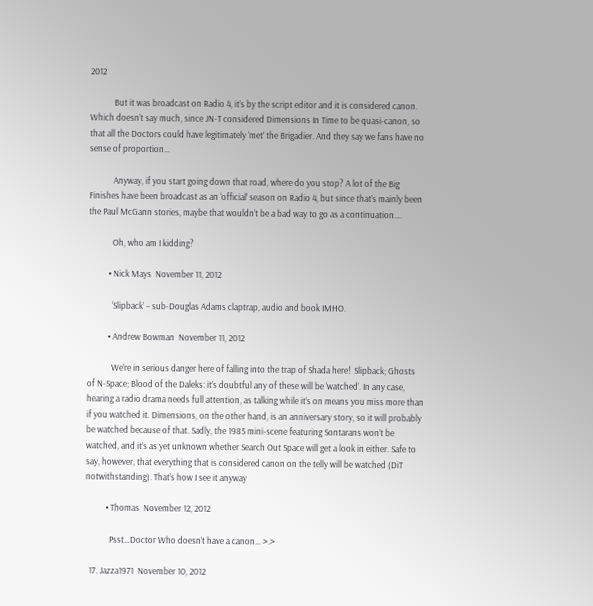2012

            But it was broadcast on Radio 4, it’s by the script editor and it is considered canon. Which doesn’t say much, since JN-T considered Dimensions In Time to be quasi-canon, so that all the Doctors could have legitimately ‘met’ the Brigadier. And they say we fans have no sense of proportion…

            Anyway, if you start going down that road, where do you stop? A lot of the Big Finishes have been broadcast as an ‘official’ season on Radio 4, but since that’s mainly been the Paul McGann stories, maybe that wouldn’t be a bad way to go as a continuation….

            Oh, who am I kidding?

          • Nick Mays  November 11, 2012

            ‘Slipback’ – sub-Douglas Adams claptrap, audio and book IMHO.

          • Andrew Bowman  November 11, 2012

            We’re in serious danger here of falling into the trap of Shada here!  Slipback; Ghosts of N-Space; Blood of the Daleks: it’s doubtful any of these will be ‘watched’. In any case, hearing a radio drama needs full attention, as talking while it’s on means you miss more than if you watched it. Dimensions, on the other hand, is an anniversary story, so it will probably be watched because of that. Sadly, the 1985 mini-scene featuring Sontarans won’t be watched, and it’s as yet unknown whether Search Out Space will get a look in either. Safe to say, however, that everything that is considered canon on the telly will be watched (DiT notwithstanding). That’s how I see it anyway

          • Thomas  November 12, 2012

            Psst…Doctor Who doesn’t have a canon… >.>

  17. Jazza1971  November 10, 2012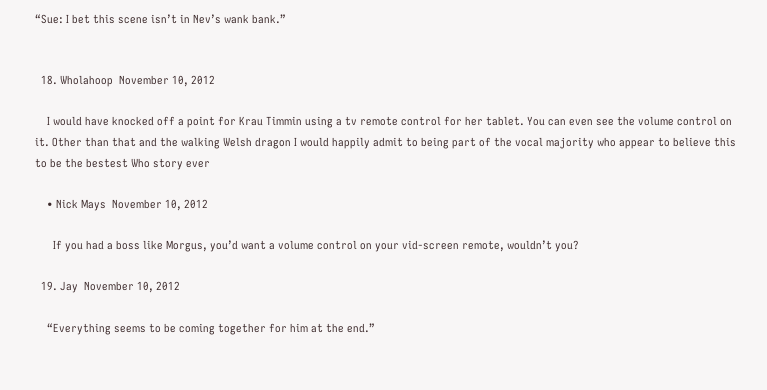“Sue: I bet this scene isn’t in Nev’s wank bank.”


  18. Wholahoop  November 10, 2012

    I would have knocked off a point for Krau Timmin using a tv remote control for her tablet. You can even see the volume control on it. Other than that and the walking Welsh dragon I would happily admit to being part of the vocal majority who appear to believe this to be the bestest Who story ever

    • Nick Mays  November 10, 2012

      If you had a boss like Morgus, you’d want a volume control on your vid-screen remote, wouldn’t you?

  19. Jay  November 10, 2012

    “Everything seems to be coming together for him at the end.”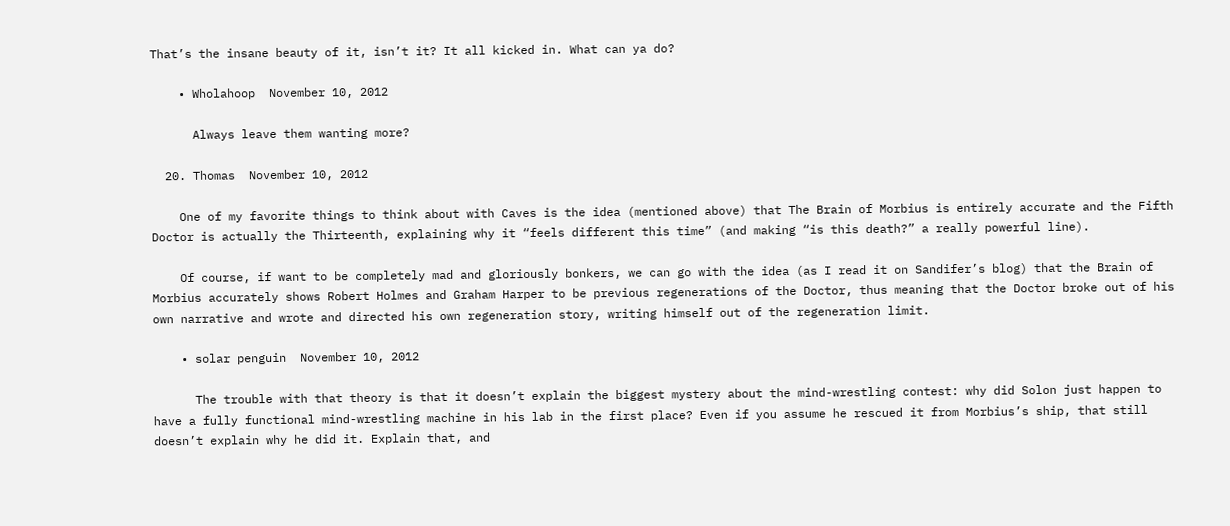That’s the insane beauty of it, isn’t it? It all kicked in. What can ya do?

    • Wholahoop  November 10, 2012

      Always leave them wanting more?

  20. Thomas  November 10, 2012

    One of my favorite things to think about with Caves is the idea (mentioned above) that The Brain of Morbius is entirely accurate and the Fifth Doctor is actually the Thirteenth, explaining why it “feels different this time” (and making “is this death?” a really powerful line).

    Of course, if want to be completely mad and gloriously bonkers, we can go with the idea (as I read it on Sandifer’s blog) that the Brain of Morbius accurately shows Robert Holmes and Graham Harper to be previous regenerations of the Doctor, thus meaning that the Doctor broke out of his own narrative and wrote and directed his own regeneration story, writing himself out of the regeneration limit.

    • solar penguin  November 10, 2012

      The trouble with that theory is that it doesn’t explain the biggest mystery about the mind-wrestling contest: why did Solon just happen to have a fully functional mind-wrestling machine in his lab in the first place? Even if you assume he rescued it from Morbius’s ship, that still doesn’t explain why he did it. Explain that, and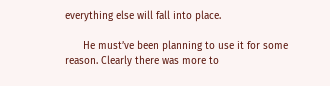everything else will fall into place.

      He must’ve been planning to use it for some reason. Clearly there was more to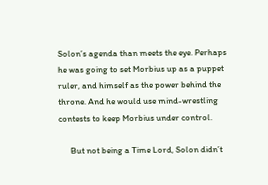Solon’s agenda than meets the eye. Perhaps he was going to set Morbius up as a puppet ruler, and himself as the power behind the throne. And he would use mind-wrestling contests to keep Morbius under control.

      But not being a Time Lord, Solon didn’t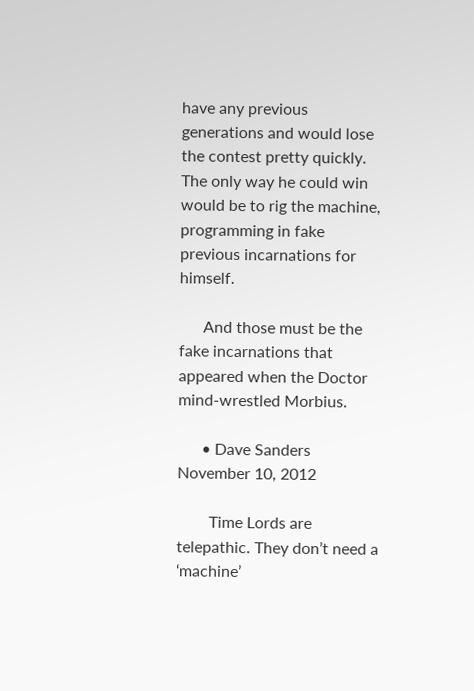have any previous generations and would lose the contest pretty quickly. The only way he could win would be to rig the machine, programming in fake previous incarnations for himself.

      And those must be the fake incarnations that appeared when the Doctor mind-wrestled Morbius.

      • Dave Sanders  November 10, 2012

        Time Lords are telepathic. They don’t need a ‘machine’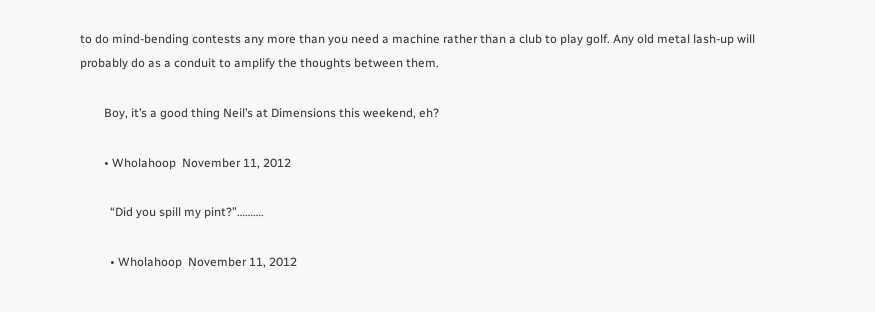to do mind-bending contests any more than you need a machine rather than a club to play golf. Any old metal lash-up will probably do as a conduit to amplify the thoughts between them.

        Boy, it’s a good thing Neil’s at Dimensions this weekend, eh?

        • Wholahoop  November 11, 2012

          “Did you spill my pint?”……….

          • Wholahoop  November 11, 2012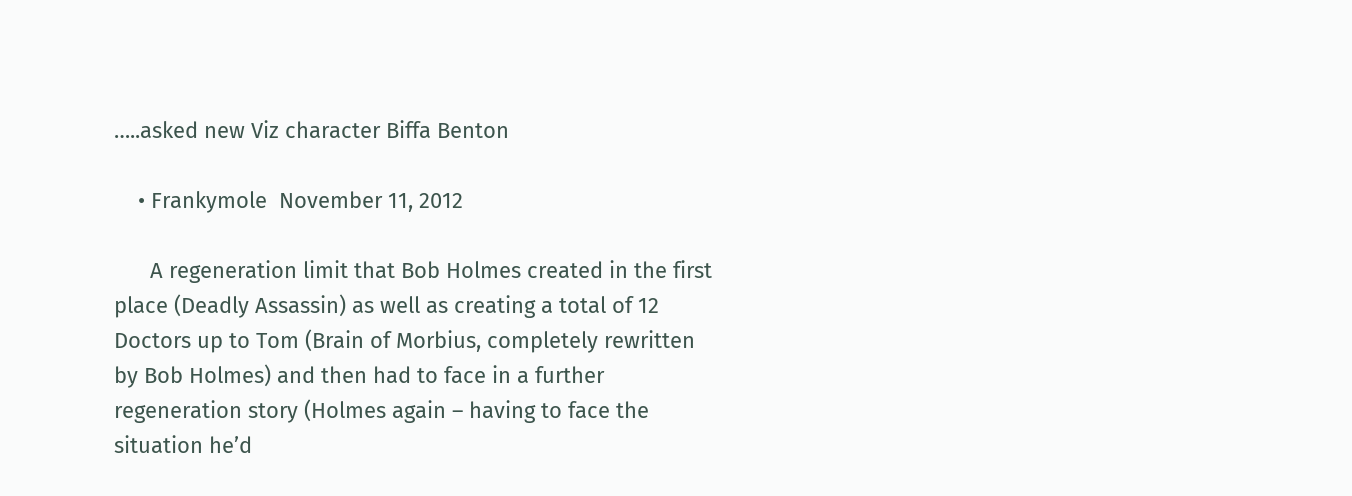…..asked new Viz character Biffa Benton

    • Frankymole  November 11, 2012

      A regeneration limit that Bob Holmes created in the first place (Deadly Assassin) as well as creating a total of 12 Doctors up to Tom (Brain of Morbius, completely rewritten by Bob Holmes) and then had to face in a further regeneration story (Holmes again – having to face the situation he’d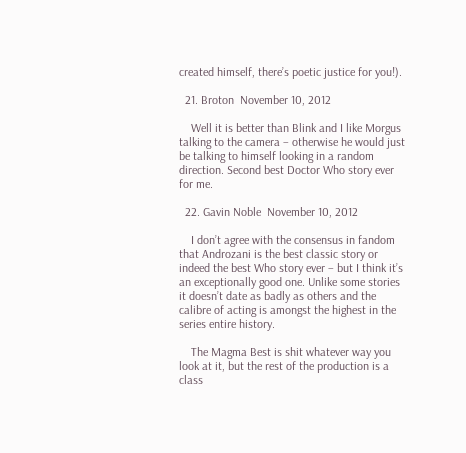created himself, there’s poetic justice for you!).

  21. Broton  November 10, 2012

    Well it is better than Blink and I like Morgus talking to the camera – otherwise he would just be talking to himself looking in a random direction. Second best Doctor Who story ever for me.

  22. Gavin Noble  November 10, 2012

    I don’t agree with the consensus in fandom that Androzani is the best classic story or indeed the best Who story ever – but I think it’s an exceptionally good one. Unlike some stories it doesn’t date as badly as others and the calibre of acting is amongst the highest in the series entire history.

    The Magma Best is shit whatever way you look at it, but the rest of the production is a class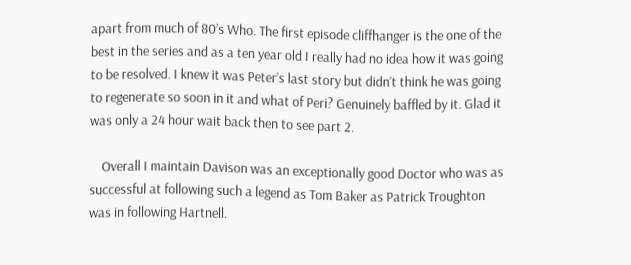apart from much of 80’s Who. The first episode cliffhanger is the one of the best in the series and as a ten year old I really had no idea how it was going to be resolved. I knew it was Peter’s last story but didn’t think he was going to regenerate so soon in it and what of Peri? Genuinely baffled by it. Glad it was only a 24 hour wait back then to see part 2.

    Overall I maintain Davison was an exceptionally good Doctor who was as successful at following such a legend as Tom Baker as Patrick Troughton was in following Hartnell.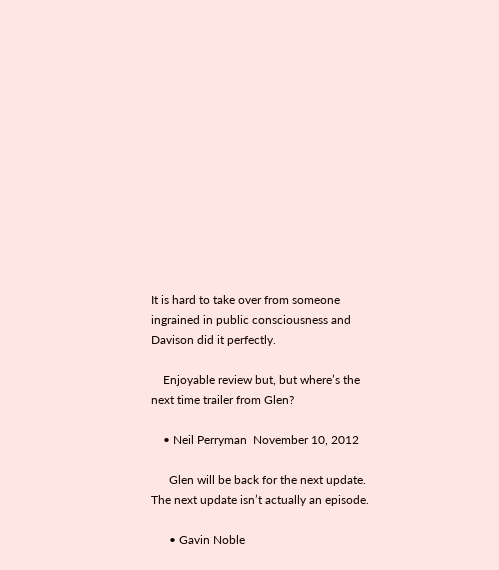It is hard to take over from someone ingrained in public consciousness and Davison did it perfectly.

    Enjoyable review but, but where’s the next time trailer from Glen?

    • Neil Perryman  November 10, 2012

      Glen will be back for the next update. The next update isn’t actually an episode.

      • Gavin Noble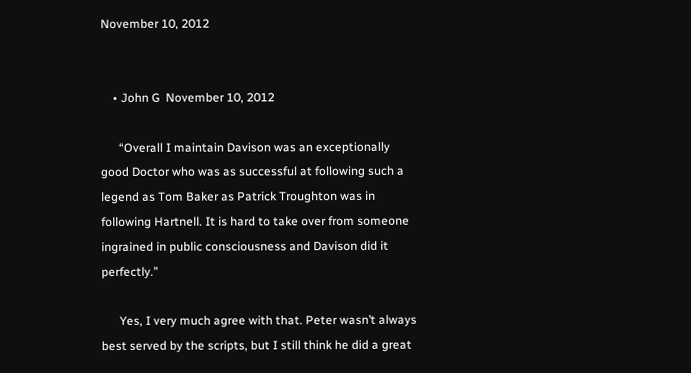November 10, 2012


    • John G  November 10, 2012

      “Overall I maintain Davison was an exceptionally good Doctor who was as successful at following such a legend as Tom Baker as Patrick Troughton was in following Hartnell. It is hard to take over from someone ingrained in public consciousness and Davison did it perfectly.”

      Yes, I very much agree with that. Peter wasn’t always best served by the scripts, but I still think he did a great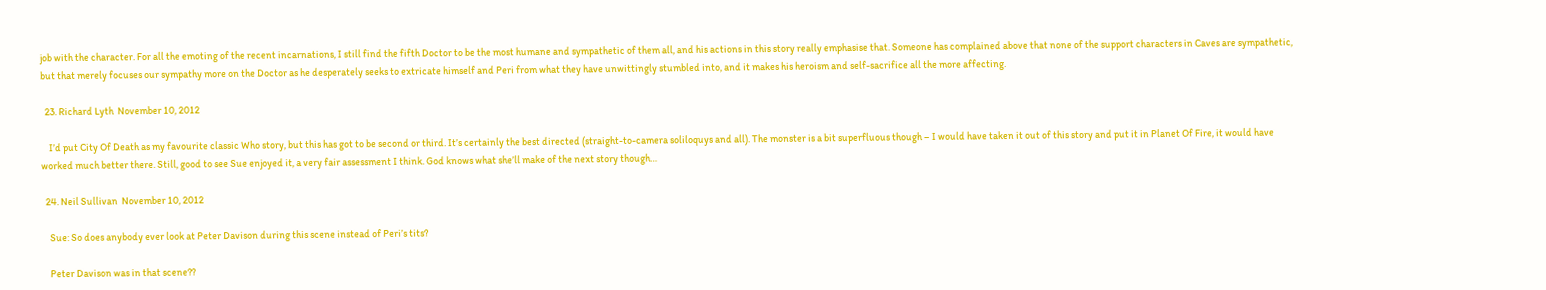job with the character. For all the emoting of the recent incarnations, I still find the fifth Doctor to be the most humane and sympathetic of them all, and his actions in this story really emphasise that. Someone has complained above that none of the support characters in Caves are sympathetic, but that merely focuses our sympathy more on the Doctor as he desperately seeks to extricate himself and Peri from what they have unwittingly stumbled into, and it makes his heroism and self-sacrifice all the more affecting.

  23. Richard Lyth  November 10, 2012

    I’d put City Of Death as my favourite classic Who story, but this has got to be second or third. It’s certainly the best directed (straight-to-camera soliloquys and all). The monster is a bit superfluous though – I would have taken it out of this story and put it in Planet Of Fire, it would have worked much better there. Still, good to see Sue enjoyed it, a very fair assessment I think. God knows what she’ll make of the next story though…

  24. Neil Sullivan  November 10, 2012

    Sue: So does anybody ever look at Peter Davison during this scene instead of Peri’s tits?

    Peter Davison was in that scene??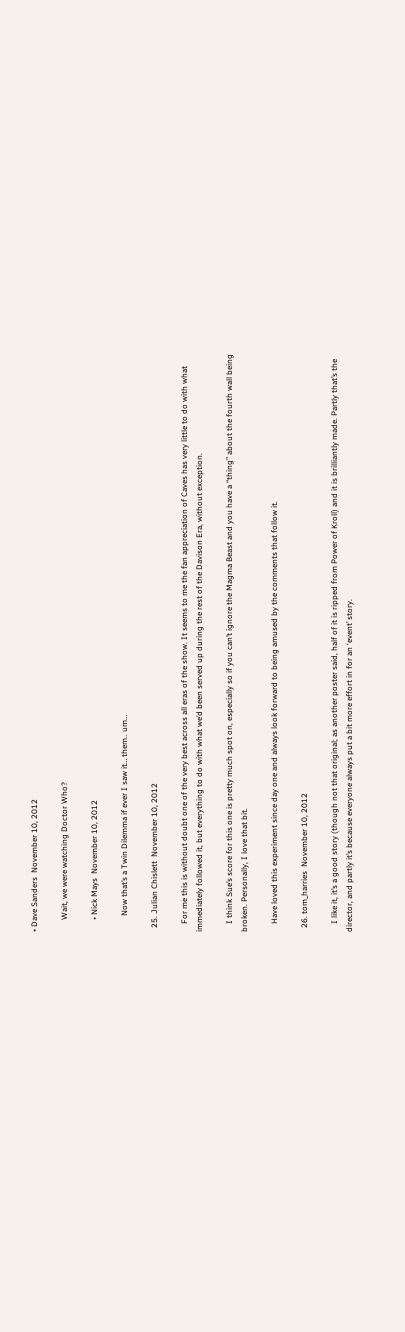• Dave Sanders  November 10, 2012

      Wait, we were watching Doctor Who?

      • Nick Mays  November 10, 2012

        Now that’s a Twin Dilemma if ever I saw it… them.. um…

  25. Julian Chislett  November 10, 2012

    For me this is without doubt one of the very best across all eras of the show. It seems to me the fan appreciation of Caves has very little to do with what immediately followed it, but everything to do with what we’d been served up during the rest of the Davison Era, without exception.

    I think Sue’s score for this one is pretty much spot on, especially so if you can’t ignore the Magma Beast and you have a “thing” about the fourth wall being broken. Personally, I love that bit.

    Have loved this experiment since day one and always look forward to being amused by the comments that follow it.

  26. tom_harries  November 10, 2012

    I like it, it’s a good story (though not that original; as another poster said, half of it is ripped from Power of Kroll) and it is brilliantly made. Partly that’s the director, and partly it’s because everyone always put a bit more effort in for an ‘event’ story.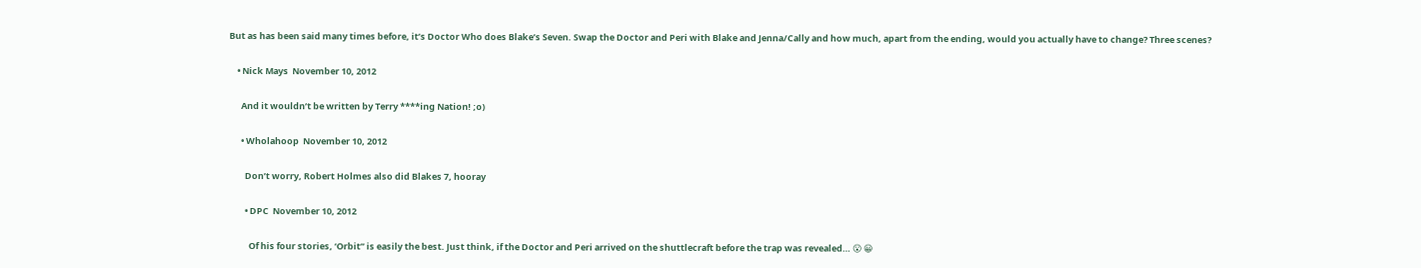But as has been said many times before, it’s Doctor Who does Blake’s Seven. Swap the Doctor and Peri with Blake and Jenna/Cally and how much, apart from the ending, would you actually have to change? Three scenes?

    • Nick Mays  November 10, 2012

      And it wouldn’t be written by Terry ****ing Nation! ;o)

      • Wholahoop  November 10, 2012

        Don’t worry, Robert Holmes also did Blakes 7, hooray

        • DPC  November 10, 2012

          Of his four stories, ‘Orbit” is easily the best. Just think, if the Doctor and Peri arrived on the shuttlecraft before the trap was revealed… 😮 😀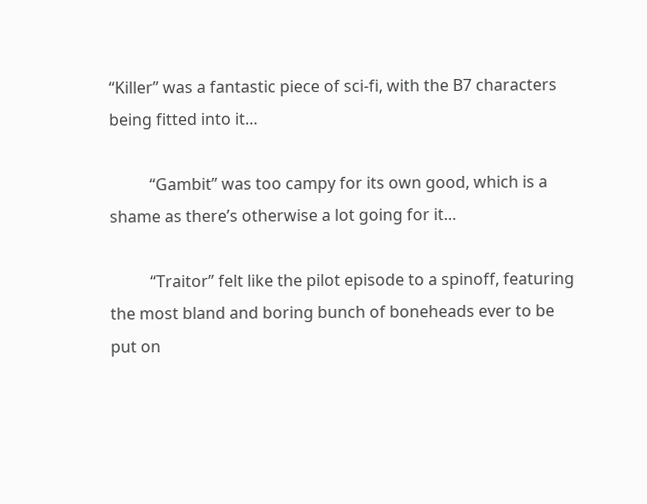“Killer” was a fantastic piece of sci-fi, with the B7 characters being fitted into it…

          “Gambit” was too campy for its own good, which is a shame as there’s otherwise a lot going for it…

          “Traitor” felt like the pilot episode to a spinoff, featuring the most bland and boring bunch of boneheads ever to be put on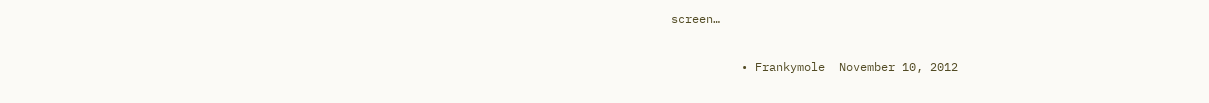screen…

          • Frankymole  November 10, 2012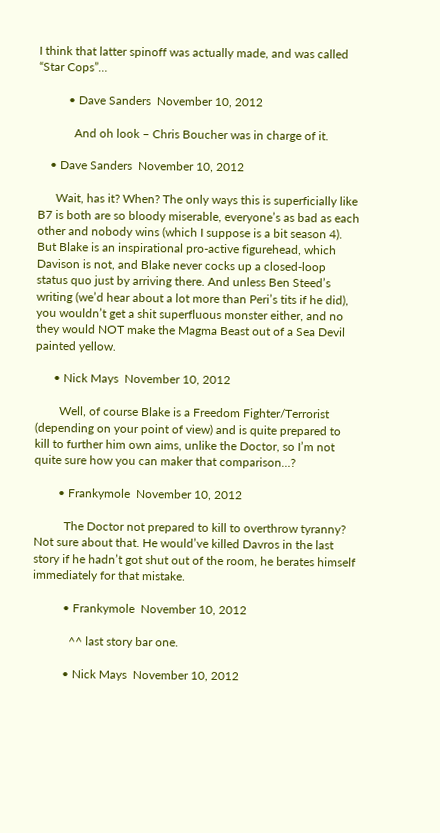I think that latter spinoff was actually made, and was called “Star Cops”…

          • Dave Sanders  November 10, 2012

            And oh look – Chris Boucher was in charge of it.

    • Dave Sanders  November 10, 2012

      Wait, has it? When? The only ways this is superficially like B7 is both are so bloody miserable, everyone’s as bad as each other and nobody wins (which I suppose is a bit season 4). But Blake is an inspirational pro-active figurehead, which Davison is not, and Blake never cocks up a closed-loop status quo just by arriving there. And unless Ben Steed’s writing (we’d hear about a lot more than Peri’s tits if he did), you wouldn’t get a shit superfluous monster either, and no they would NOT make the Magma Beast out of a Sea Devil painted yellow.

      • Nick Mays  November 10, 2012

        Well, of course Blake is a Freedom Fighter/Terrorist (depending on your point of view) and is quite prepared to kill to further him own aims, unlike the Doctor, so I’m not quite sure how you can maker that comparison…?

        • Frankymole  November 10, 2012

          The Doctor not prepared to kill to overthrow tyranny? Not sure about that. He would’ve killed Davros in the last story if he hadn’t got shut out of the room, he berates himself immediately for that mistake.

          • Frankymole  November 10, 2012

            ^^ last story bar one.

          • Nick Mays  November 10, 2012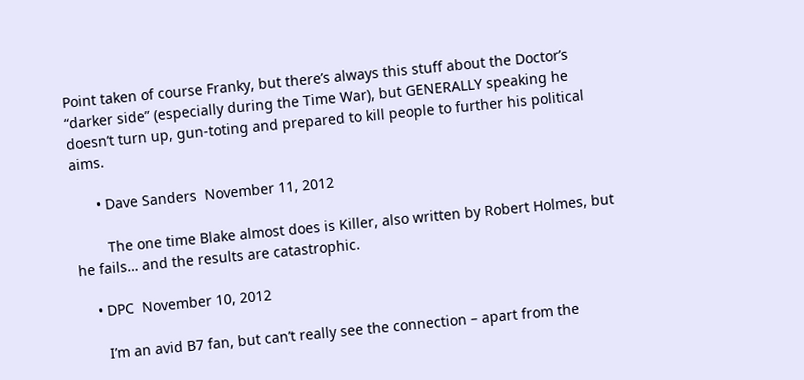Point taken of course Franky, but there’s always this stuff about the Doctor’s “darker side” (especially during the Time War), but GENERALLY speaking he doesn’t turn up, gun-toting and prepared to kill people to further his political aims.

      • Dave Sanders  November 11, 2012

        The one time Blake almost does is Killer, also written by Robert Holmes, but he fails… and the results are catastrophic.

    • DPC  November 10, 2012

      I’m an avid B7 fan, but can’t really see the connection – apart from the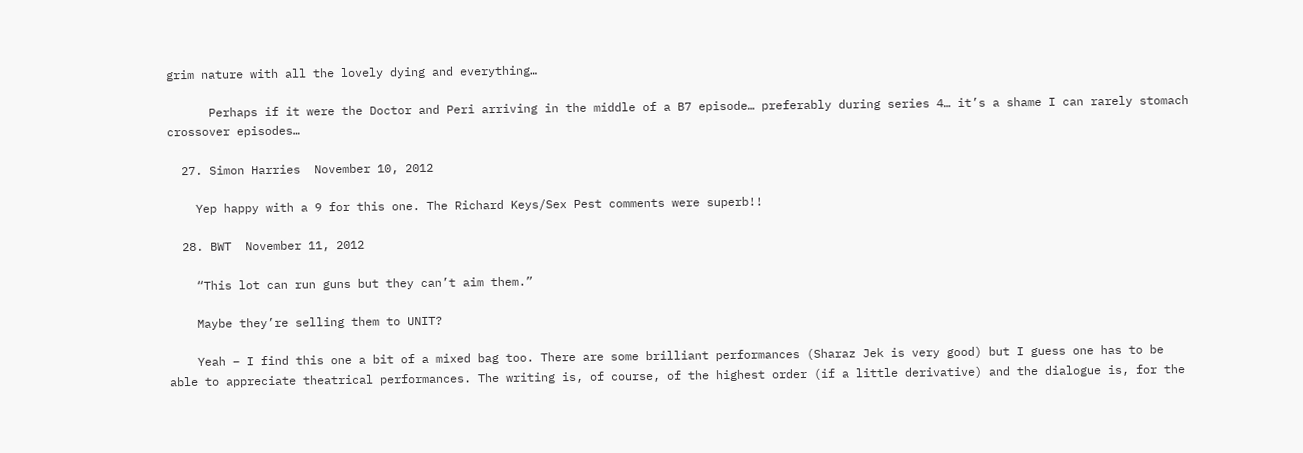grim nature with all the lovely dying and everything…

      Perhaps if it were the Doctor and Peri arriving in the middle of a B7 episode… preferably during series 4… it’s a shame I can rarely stomach crossover episodes…

  27. Simon Harries  November 10, 2012

    Yep happy with a 9 for this one. The Richard Keys/Sex Pest comments were superb!!

  28. BWT  November 11, 2012

    “This lot can run guns but they can’t aim them.”

    Maybe they’re selling them to UNIT?

    Yeah – I find this one a bit of a mixed bag too. There are some brilliant performances (Sharaz Jek is very good) but I guess one has to be able to appreciate theatrical performances. The writing is, of course, of the highest order (if a little derivative) and the dialogue is, for the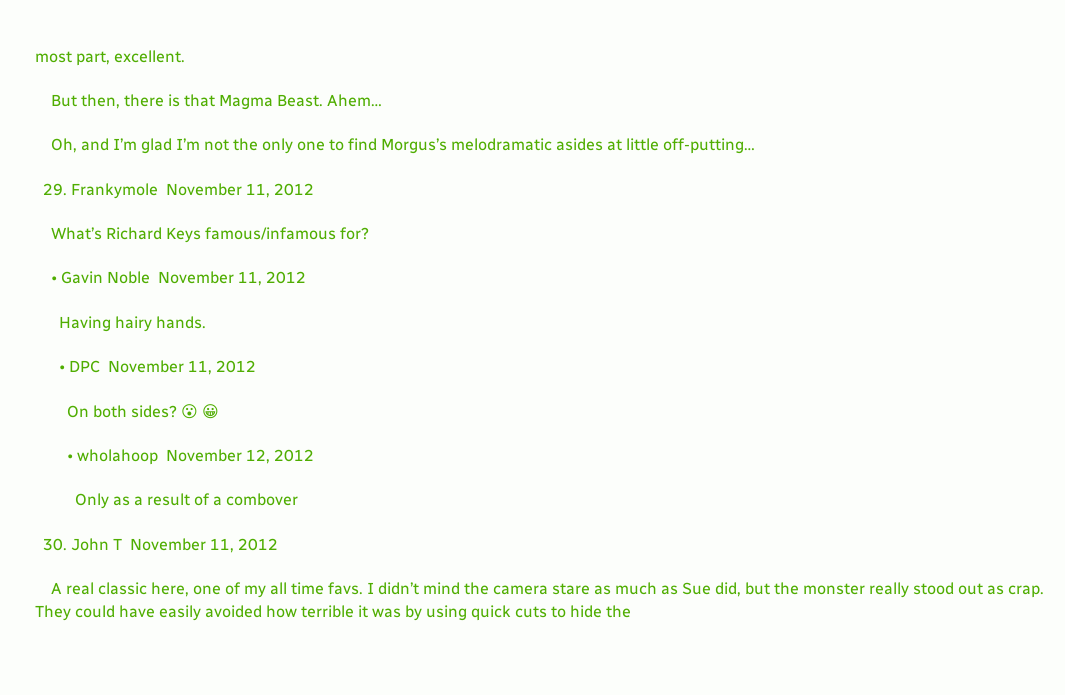most part, excellent.

    But then, there is that Magma Beast. Ahem…

    Oh, and I’m glad I’m not the only one to find Morgus’s melodramatic asides at little off-putting…

  29. Frankymole  November 11, 2012

    What’s Richard Keys famous/infamous for?

    • Gavin Noble  November 11, 2012

      Having hairy hands.

      • DPC  November 11, 2012

        On both sides? 😮 😀

        • wholahoop  November 12, 2012

          Only as a result of a combover

  30. John T  November 11, 2012

    A real classic here, one of my all time favs. I didn’t mind the camera stare as much as Sue did, but the monster really stood out as crap. They could have easily avoided how terrible it was by using quick cuts to hide the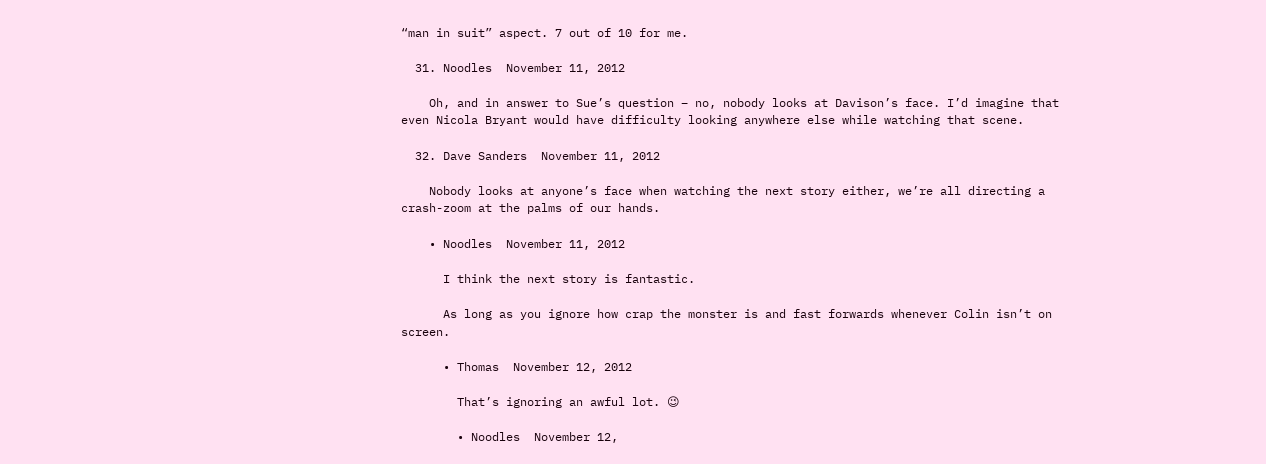“man in suit” aspect. 7 out of 10 for me.

  31. Noodles  November 11, 2012

    Oh, and in answer to Sue’s question – no, nobody looks at Davison’s face. I’d imagine that even Nicola Bryant would have difficulty looking anywhere else while watching that scene.

  32. Dave Sanders  November 11, 2012

    Nobody looks at anyone’s face when watching the next story either, we’re all directing a crash-zoom at the palms of our hands.

    • Noodles  November 11, 2012

      I think the next story is fantastic.

      As long as you ignore how crap the monster is and fast forwards whenever Colin isn’t on screen.

      • Thomas  November 12, 2012

        That’s ignoring an awful lot. 😉

        • Noodles  November 12,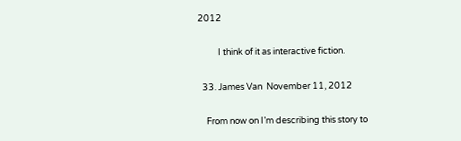2012

          I think of it as interactive fiction.

  33. James Van  November 11, 2012

    From now on I’m describing this story to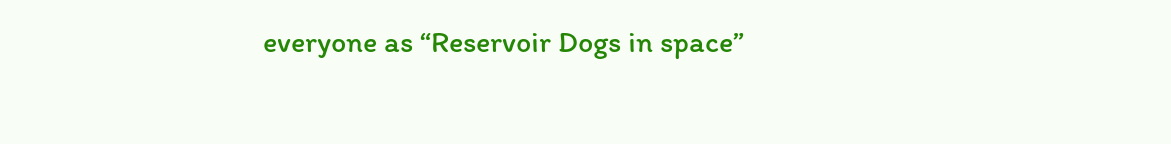everyone as “Reservoir Dogs in space”